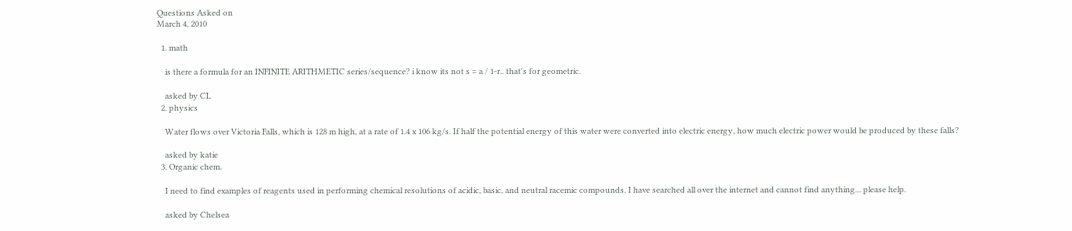Questions Asked on
March 4, 2010

  1. math

    is there a formula for an INFINITE ARITHMETIC series/sequence? i know its not s = a / 1-r.. that's for geometric.

    asked by CL
  2. physics

    Water flows over Victoria Falls, which is 128 m high, at a rate of 1.4 x 106 kg/s. If half the potential energy of this water were converted into electric energy, how much electric power would be produced by these falls?

    asked by katie
  3. Organic chem.

    I need to find examples of reagents used in performing chemical resolutions of acidic, basic, and neutral racemic compounds. I have searched all over the internet and cannot find anything... please help.

    asked by Chelsea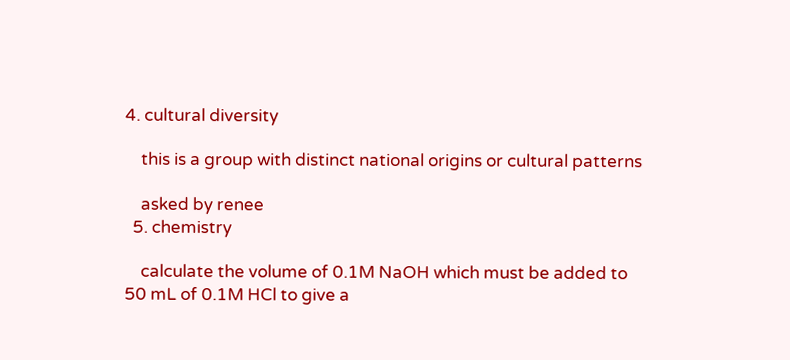4. cultural diversity

    this is a group with distinct national origins or cultural patterns

    asked by renee
  5. chemistry

    calculate the volume of 0.1M NaOH which must be added to 50 mL of 0.1M HCl to give a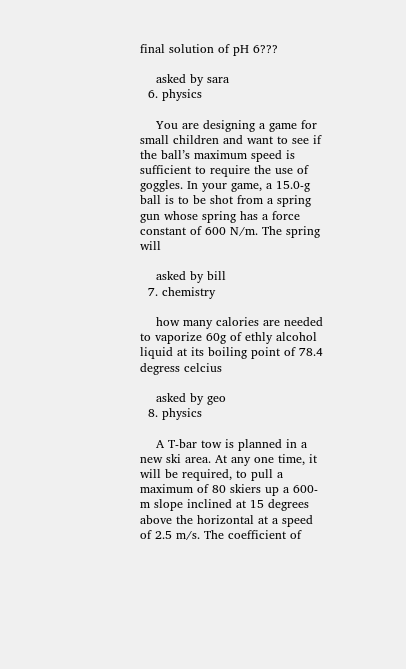final solution of pH 6???

    asked by sara
  6. physics

    You are designing a game for small children and want to see if the ball’s maximum speed is sufficient to require the use of goggles. In your game, a 15.0-g ball is to be shot from a spring gun whose spring has a force constant of 600 N/m. The spring will

    asked by bill
  7. chemistry

    how many calories are needed to vaporize 60g of ethly alcohol liquid at its boiling point of 78.4 degress celcius

    asked by geo
  8. physics

    A T-bar tow is planned in a new ski area. At any one time, it will be required, to pull a maximum of 80 skiers up a 600-m slope inclined at 15 degrees above the horizontal at a speed of 2.5 m/s. The coefficient of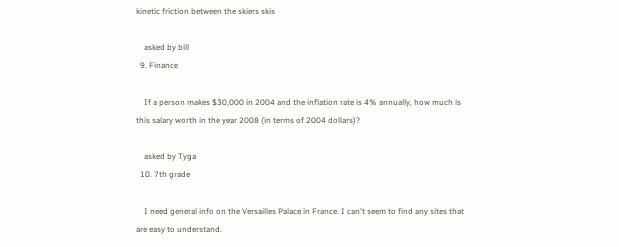kinetic friction between the skiers skis

    asked by bill
  9. Finance

    If a person makes $30,000 in 2004 and the inflation rate is 4% annually, how much is this salary worth in the year 2008 (in terms of 2004 dollars)?

    asked by Tyga
  10. 7th grade

    I need general info on the Versailles Palace in France. I can't seem to find any sites that are easy to understand.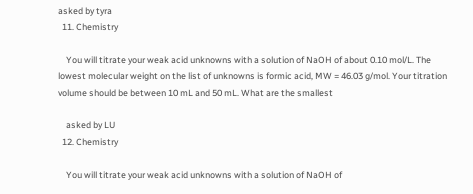asked by tyra
  11. Chemistry

    You will titrate your weak acid unknowns with a solution of NaOH of about 0.10 mol/L. The lowest molecular weight on the list of unknowns is formic acid, MW = 46.03 g/mol. Your titration volume should be between 10 mL and 50 mL. What are the smallest

    asked by LU
  12. Chemistry

    You will titrate your weak acid unknowns with a solution of NaOH of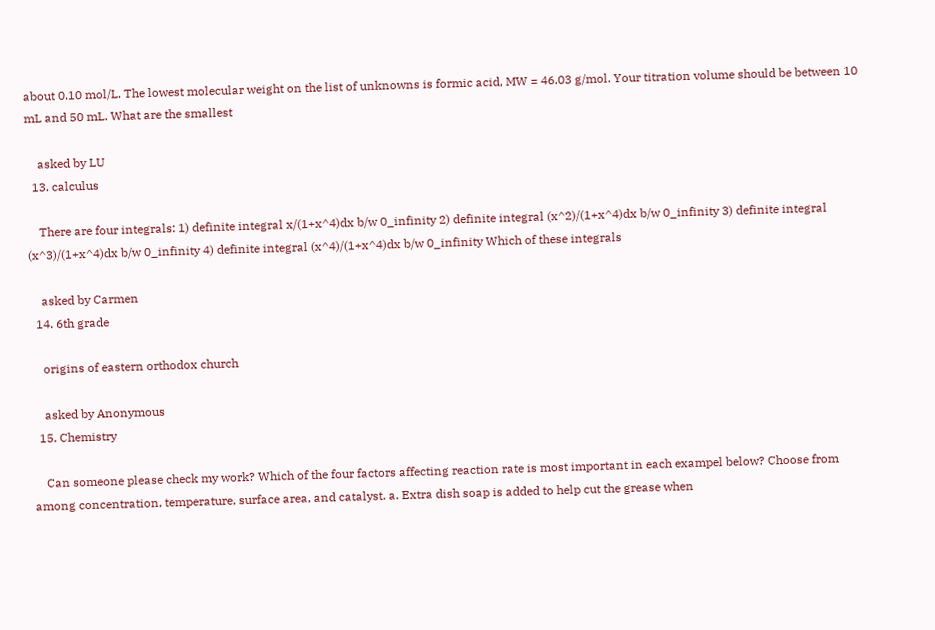about 0.10 mol/L. The lowest molecular weight on the list of unknowns is formic acid, MW = 46.03 g/mol. Your titration volume should be between 10 mL and 50 mL. What are the smallest

    asked by LU
  13. calculus

    There are four integrals: 1) definite integral x/(1+x^4)dx b/w 0_infinity 2) definite integral (x^2)/(1+x^4)dx b/w 0_infinity 3) definite integral (x^3)/(1+x^4)dx b/w 0_infinity 4) definite integral (x^4)/(1+x^4)dx b/w 0_infinity Which of these integrals

    asked by Carmen
  14. 6th grade

    origins of eastern orthodox church

    asked by Anonymous
  15. Chemistry

    Can someone please check my work? Which of the four factors affecting reaction rate is most important in each exampel below? Choose from among concentration, temperature, surface area, and catalyst. a. Extra dish soap is added to help cut the grease when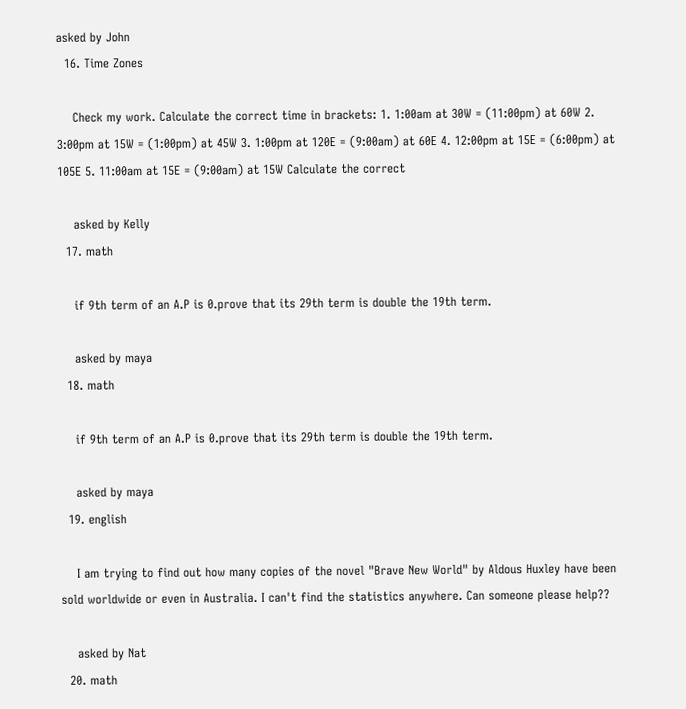asked by John
  16. Time Zones

    Check my work. Calculate the correct time in brackets: 1. 1:00am at 30W = (11:00pm) at 60W 2. 3:00pm at 15W = (1:00pm) at 45W 3. 1:00pm at 120E = (9:00am) at 60E 4. 12:00pm at 15E = (6:00pm) at 105E 5. 11:00am at 15E = (9:00am) at 15W Calculate the correct

    asked by Kelly
  17. math

    if 9th term of an A.P is 0.prove that its 29th term is double the 19th term.

    asked by maya
  18. math

    if 9th term of an A.P is 0.prove that its 29th term is double the 19th term.

    asked by maya
  19. english

    I am trying to find out how many copies of the novel "Brave New World" by Aldous Huxley have been sold worldwide or even in Australia. I can't find the statistics anywhere. Can someone please help??

    asked by Nat
  20. math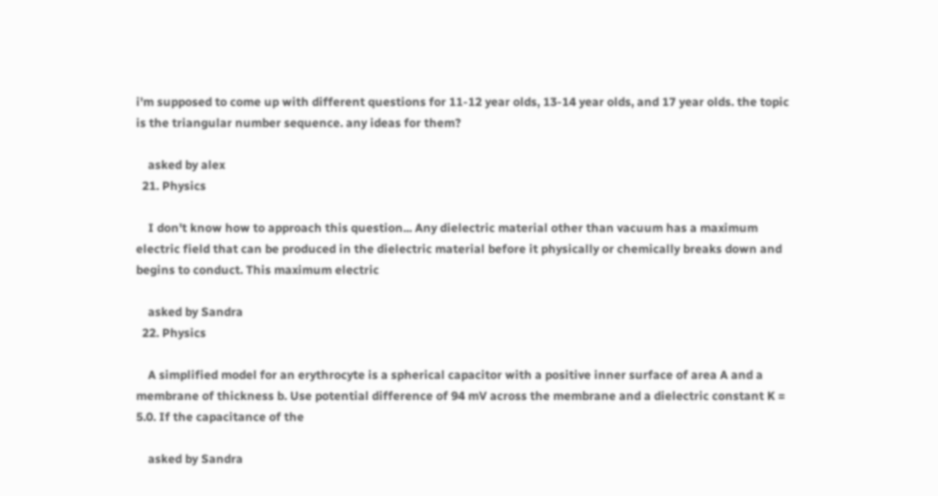i'm supposed to come up with different questions for 11-12 year olds, 13-14 year olds, and 17 year olds. the topic is the triangular number sequence. any ideas for them?

    asked by alex
  21. Physics

    I don't know how to approach this question... Any dielectric material other than vacuum has a maximum electric field that can be produced in the dielectric material before it physically or chemically breaks down and begins to conduct. This maximum electric

    asked by Sandra
  22. Physics

    A simplified model for an erythrocyte is a spherical capacitor with a positive inner surface of area A and a membrane of thickness b. Use potential difference of 94 mV across the membrane and a dielectric constant K = 5.0. If the capacitance of the

    asked by Sandra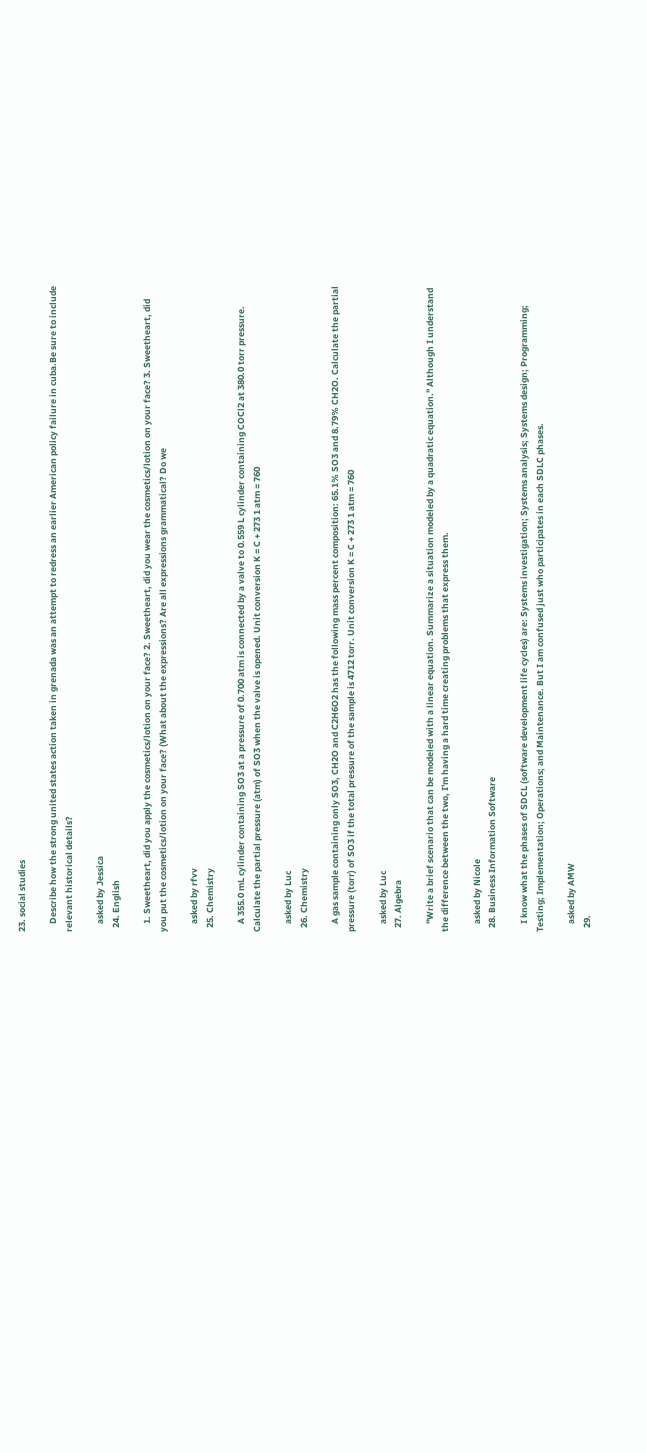23. social studies

    Describe how the strong united states action taken in grenada was an attempt to redress an earlier American policy failure in cuba.Be sure to include relevant historical details?

    asked by Jessica
  24. English

    1. Sweetheart, did you apply the cosmetics/lotion on your face? 2. Sweetheart, did you wear the cosmetics/lotion on your face? 3. Sweetheart, did you put the cosmetics/lotion on your face? (What about the expressions? Are all expressions grammatical? Do we

    asked by rfvv
  25. Chemistry

    A 355.0 mL cylinder containing SO3 at a pressure of 0.700 atm is connected by a valve to 0.559 L cylinder containing COCl2 at 380.0 torr pressure. Calculate the partial pressure (atm) of SO3 when the valve is opened. Unit conversion K = C + 273 1 atm = 760

    asked by Luc
  26. Chemistry

    A gas sample containing only SO3, CH2O and C2H6O2 has the following mass percent composition: 65.1% SO3 and 8.79% CH2O. Calculate the partial pressure (torr) of SO3 if the total pressure of the sample is 4712 torr. Unit conversion K = C + 273 1 atm = 760

    asked by Luc
  27. Algebra

    "Write a brief scenario that can be modeled with a linear equation. Summarize a situation modeled by a quadratic equation." Although I understand the difference between the two, I'm having a hard time creating problems that express them.

    asked by Nicole
  28. Business Information Software

    I know what the phases of SDCL (software development life cycles) are: Systems investigation; Systems analysis; Systems design; Programming; Testing; Implementation; Operations; and Maintenance. But I am confused just who participates in each SDLC phases.

    asked by AMW
  29.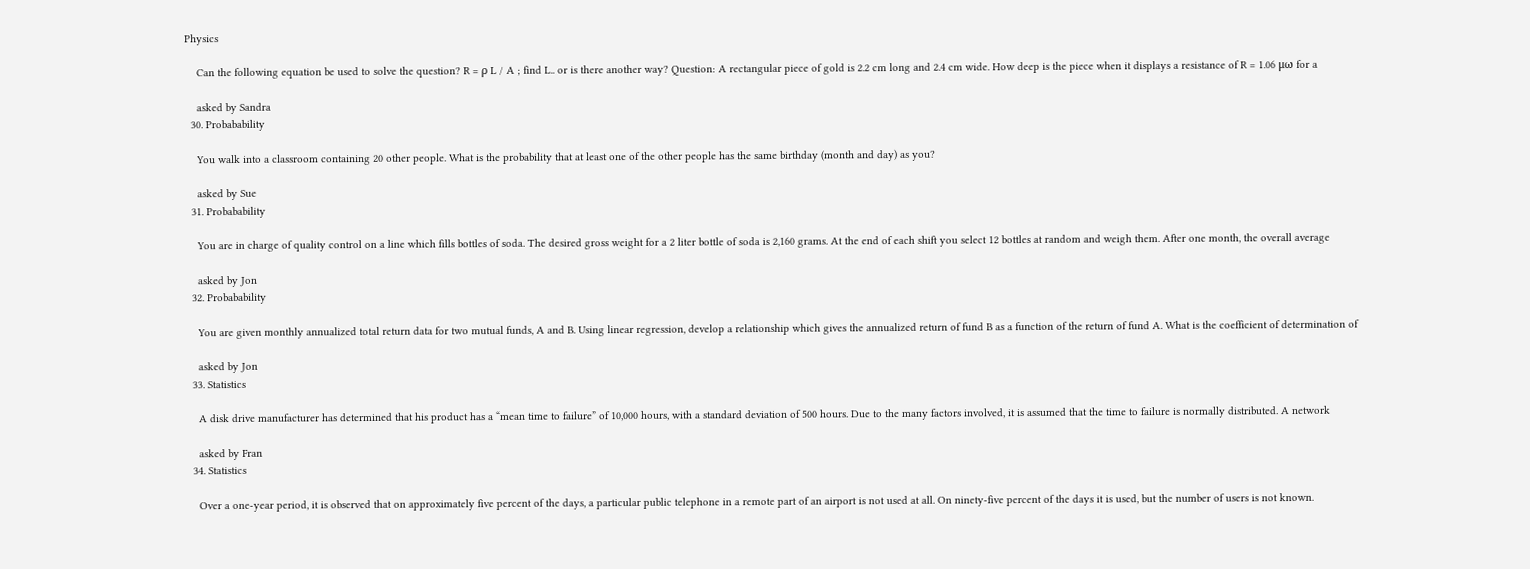Physics

    Can the following equation be used to solve the question? R = ρ L / A ; find L.. or is there another way? Question: A rectangular piece of gold is 2.2 cm long and 2.4 cm wide. How deep is the piece when it displays a resistance of R = 1.06 μω for a

    asked by Sandra
  30. Probabability

    You walk into a classroom containing 20 other people. What is the probability that at least one of the other people has the same birthday (month and day) as you?

    asked by Sue
  31. Probabability

    You are in charge of quality control on a line which fills bottles of soda. The desired gross weight for a 2 liter bottle of soda is 2,160 grams. At the end of each shift you select 12 bottles at random and weigh them. After one month, the overall average

    asked by Jon
  32. Probabability

    You are given monthly annualized total return data for two mutual funds, A and B. Using linear regression, develop a relationship which gives the annualized return of fund B as a function of the return of fund A. What is the coefficient of determination of

    asked by Jon
  33. Statistics

    A disk drive manufacturer has determined that his product has a “mean time to failure” of 10,000 hours, with a standard deviation of 500 hours. Due to the many factors involved, it is assumed that the time to failure is normally distributed. A network

    asked by Fran
  34. Statistics

    Over a one-year period, it is observed that on approximately five percent of the days, a particular public telephone in a remote part of an airport is not used at all. On ninety-five percent of the days it is used, but the number of users is not known.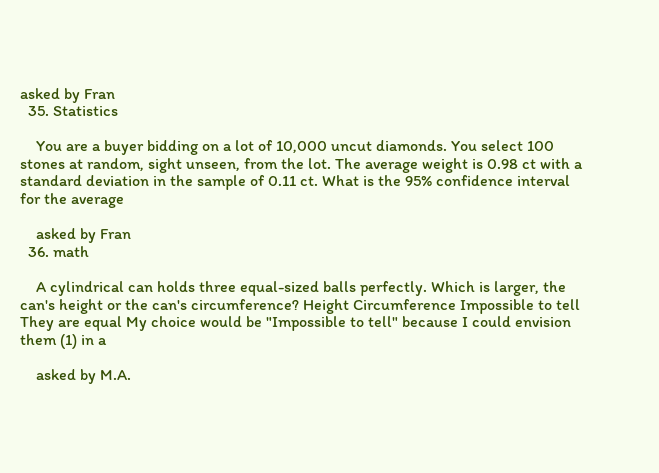asked by Fran
  35. Statistics

    You are a buyer bidding on a lot of 10,000 uncut diamonds. You select 100 stones at random, sight unseen, from the lot. The average weight is 0.98 ct with a standard deviation in the sample of 0.11 ct. What is the 95% confidence interval for the average

    asked by Fran
  36. math

    A cylindrical can holds three equal-sized balls perfectly. Which is larger, the can's height or the can's circumference? Height Circumference Impossible to tell They are equal My choice would be "Impossible to tell" because I could envision them (1) in a

    asked by M.A.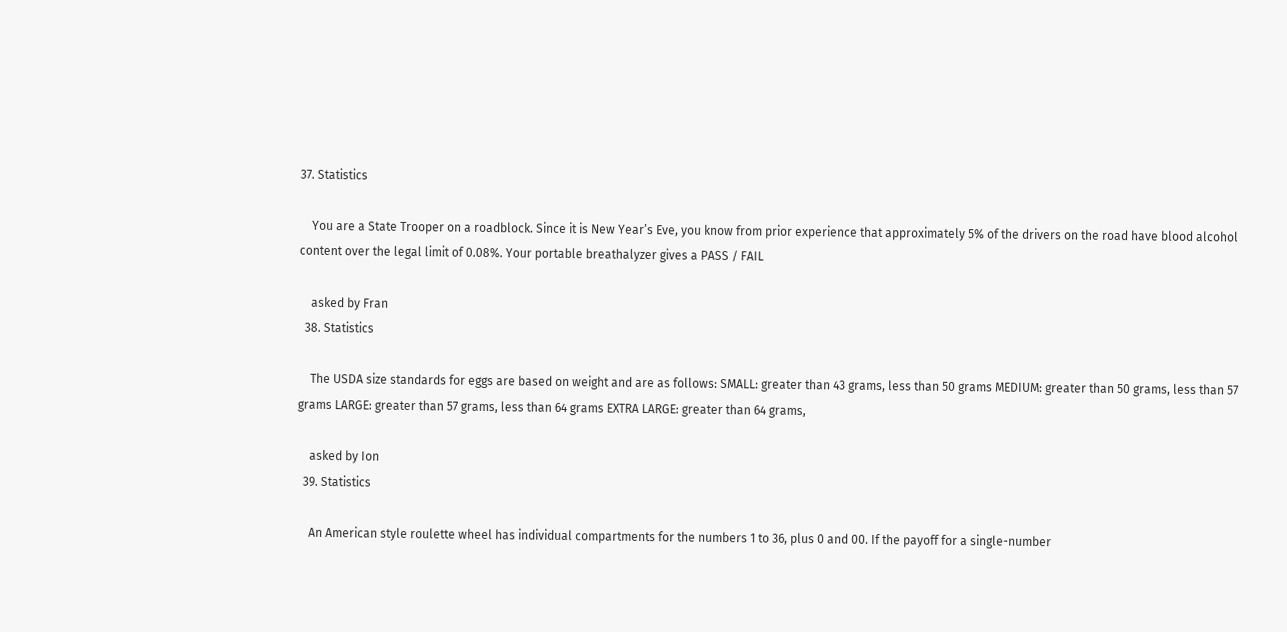37. Statistics

    You are a State Trooper on a roadblock. Since it is New Year’s Eve, you know from prior experience that approximately 5% of the drivers on the road have blood alcohol content over the legal limit of 0.08%. Your portable breathalyzer gives a PASS / FAIL

    asked by Fran
  38. Statistics

    The USDA size standards for eggs are based on weight and are as follows: SMALL: greater than 43 grams, less than 50 grams MEDIUM: greater than 50 grams, less than 57 grams LARGE: greater than 57 grams, less than 64 grams EXTRA LARGE: greater than 64 grams,

    asked by Ion
  39. Statistics

    An American style roulette wheel has individual compartments for the numbers 1 to 36, plus 0 and 00. If the payoff for a single-number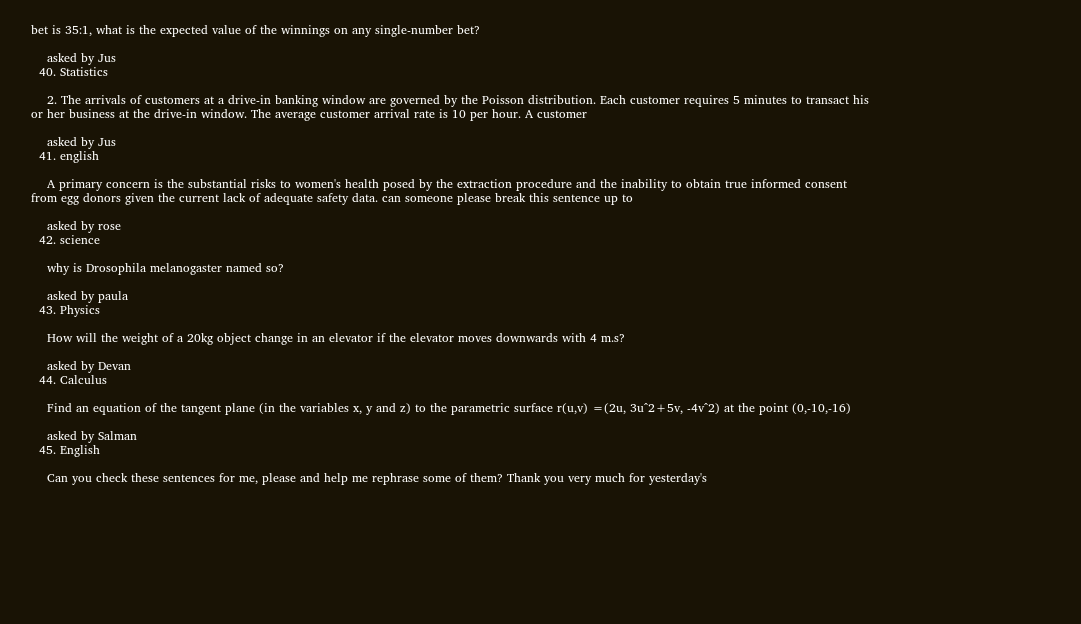bet is 35:1, what is the expected value of the winnings on any single-number bet?

    asked by Jus
  40. Statistics

    2. The arrivals of customers at a drive-in banking window are governed by the Poisson distribution. Each customer requires 5 minutes to transact his or her business at the drive-in window. The average customer arrival rate is 10 per hour. A customer

    asked by Jus
  41. english

    A primary concern is the substantial risks to women's health posed by the extraction procedure and the inability to obtain true informed consent from egg donors given the current lack of adequate safety data. can someone please break this sentence up to

    asked by rose
  42. science

    why is Drosophila melanogaster named so?

    asked by paula
  43. Physics

    How will the weight of a 20kg object change in an elevator if the elevator moves downwards with 4 m.s?

    asked by Devan
  44. Calculus

    Find an equation of the tangent plane (in the variables x, y and z) to the parametric surface r(u,v) =(2u, 3u^2+5v, -4v^2) at the point (0,-10,-16)

    asked by Salman
  45. English

    Can you check these sentences for me, please and help me rephrase some of them? Thank you very much for yesterday's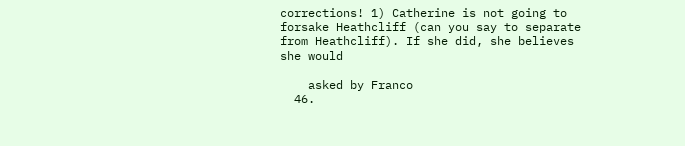corrections! 1) Catherine is not going to forsake Heathcliff (can you say to separate from Heathcliff). If she did, she believes she would

    asked by Franco
  46.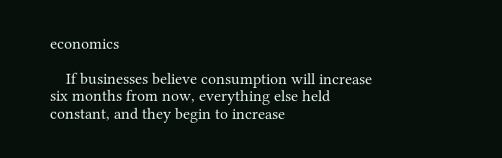economics

    If businesses believe consumption will increase six months from now, everything else held constant, and they begin to increase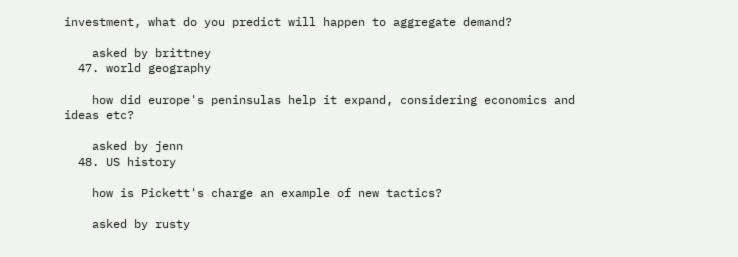investment, what do you predict will happen to aggregate demand?

    asked by brittney
  47. world geography

    how did europe's peninsulas help it expand, considering economics and ideas etc?

    asked by jenn
  48. US history

    how is Pickett's charge an example of new tactics?

    asked by rusty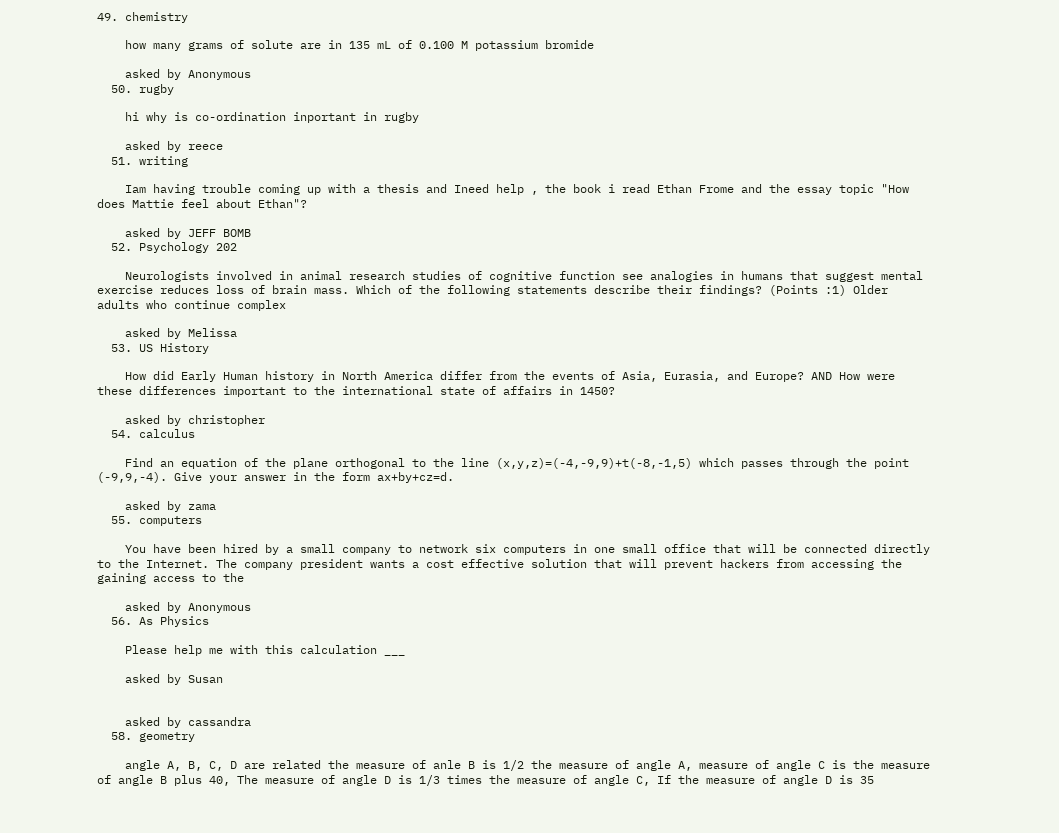49. chemistry

    how many grams of solute are in 135 mL of 0.100 M potassium bromide

    asked by Anonymous
  50. rugby

    hi why is co-ordination inportant in rugby

    asked by reece
  51. writing

    Iam having trouble coming up with a thesis and Ineed help , the book i read Ethan Frome and the essay topic "How does Mattie feel about Ethan"?

    asked by JEFF BOMB
  52. Psychology 202

    Neurologists involved in animal research studies of cognitive function see analogies in humans that suggest mental exercise reduces loss of brain mass. Which of the following statements describe their findings? (Points :1) Older adults who continue complex

    asked by Melissa
  53. US History

    How did Early Human history in North America differ from the events of Asia, Eurasia, and Europe? AND How were these differences important to the international state of affairs in 1450?

    asked by christopher
  54. calculus

    Find an equation of the plane orthogonal to the line (x,y,z)=(-4,-9,9)+t(-8,-1,5) which passes through the point (-9,9,-4). Give your answer in the form ax+by+cz=d.

    asked by zama
  55. computers

    You have been hired by a small company to network six computers in one small office that will be connected directly to the Internet. The company president wants a cost effective solution that will prevent hackers from accessing the gaining access to the

    asked by Anonymous
  56. As Physics

    Please help me with this calculation ___

    asked by Susan


    asked by cassandra
  58. geometry

    angle A, B, C, D are related the measure of anle B is 1/2 the measure of angle A, measure of angle C is the measure of angle B plus 40, The measure of angle D is 1/3 times the measure of angle C, If the measure of angle D is 35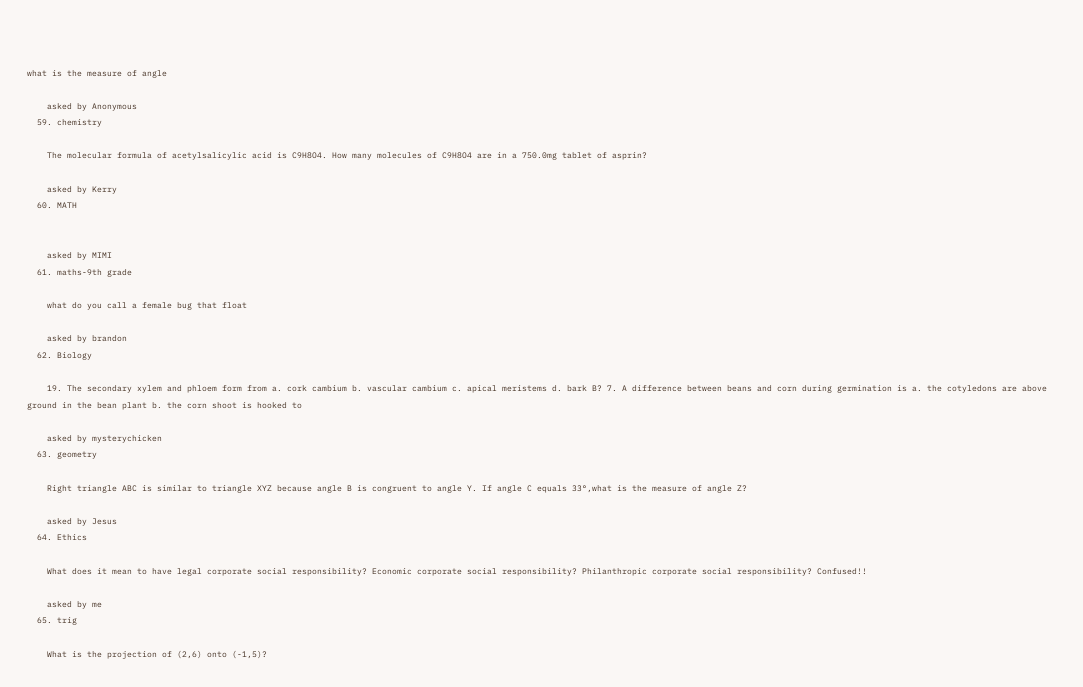what is the measure of angle

    asked by Anonymous
  59. chemistry

    The molecular formula of acetylsalicylic acid is C9H8O4. How many molecules of C9H8O4 are in a 750.0mg tablet of asprin?

    asked by Kerry
  60. MATH


    asked by MIMI
  61. maths-9th grade

    what do you call a female bug that float

    asked by brandon
  62. Biology

    19. The secondary xylem and phloem form from a. cork cambium b. vascular cambium c. apical meristems d. bark B? 7. A difference between beans and corn during germination is a. the cotyledons are above ground in the bean plant b. the corn shoot is hooked to

    asked by mysterychicken
  63. geometry

    Right triangle ABC is similar to triangle XYZ because angle B is congruent to angle Y. If angle C equals 33°,what is the measure of angle Z?

    asked by Jesus
  64. Ethics

    What does it mean to have legal corporate social responsibility? Economic corporate social responsibility? Philanthropic corporate social responsibility? Confused!!

    asked by me
  65. trig

    What is the projection of (2,6) onto (-1,5)?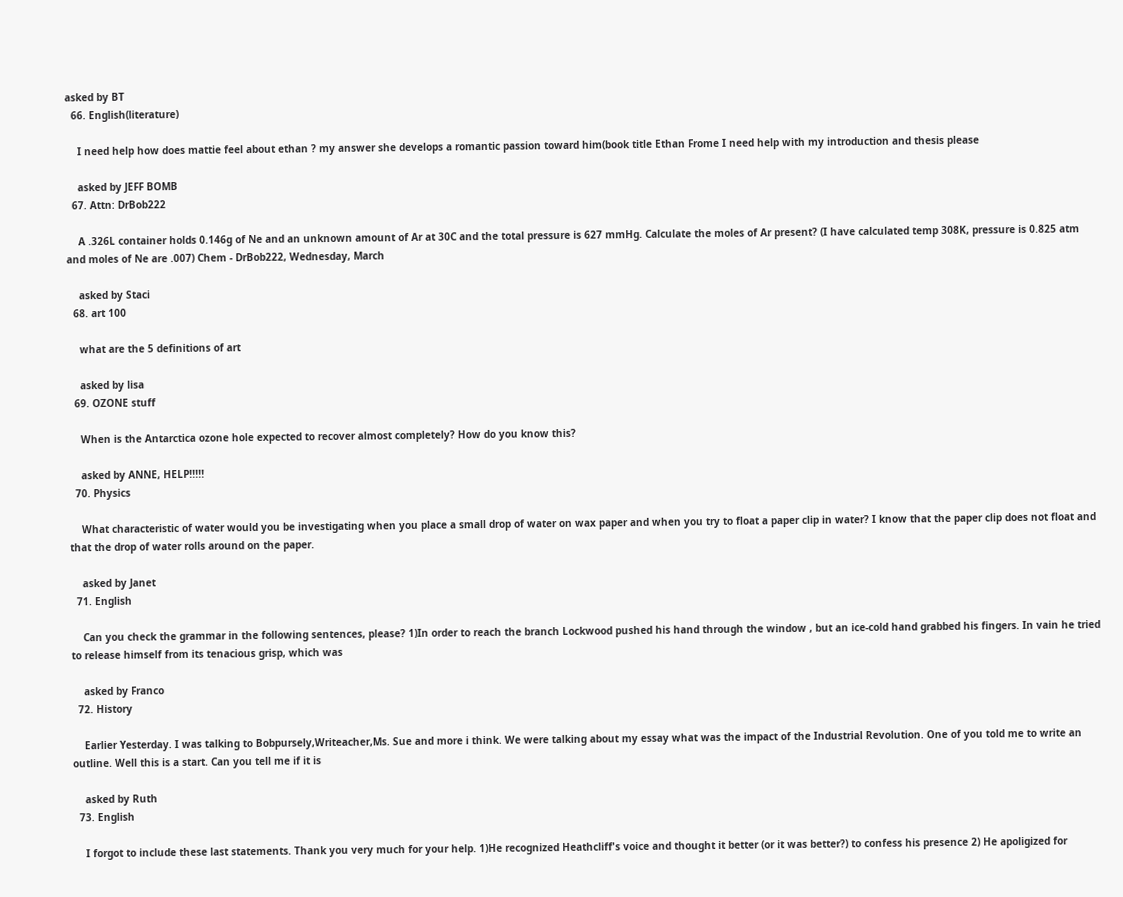asked by BT
  66. English(literature)

    I need help how does mattie feel about ethan ? my answer she develops a romantic passion toward him(book title Ethan Frome I need help with my introduction and thesis please

    asked by JEFF BOMB
  67. Attn: DrBob222

    A .326L container holds 0.146g of Ne and an unknown amount of Ar at 30C and the total pressure is 627 mmHg. Calculate the moles of Ar present? (I have calculated temp 308K, pressure is 0.825 atm and moles of Ne are .007) Chem - DrBob222, Wednesday, March

    asked by Staci
  68. art 100

    what are the 5 definitions of art

    asked by lisa
  69. OZONE stuff

    When is the Antarctica ozone hole expected to recover almost completely? How do you know this?

    asked by ANNE, HELP!!!!!
  70. Physics

    What characteristic of water would you be investigating when you place a small drop of water on wax paper and when you try to float a paper clip in water? I know that the paper clip does not float and that the drop of water rolls around on the paper.

    asked by Janet
  71. English

    Can you check the grammar in the following sentences, please? 1)In order to reach the branch Lockwood pushed his hand through the window , but an ice-cold hand grabbed his fingers. In vain he tried to release himself from its tenacious grisp, which was

    asked by Franco
  72. History

    Earlier Yesterday. I was talking to Bobpursely,Writeacher,Ms. Sue and more i think. We were talking about my essay what was the impact of the Industrial Revolution. One of you told me to write an outline. Well this is a start. Can you tell me if it is

    asked by Ruth
  73. English

    I forgot to include these last statements. Thank you very much for your help. 1)He recognized Heathcliff's voice and thought it better (or it was better?) to confess his presence 2) He apoligized for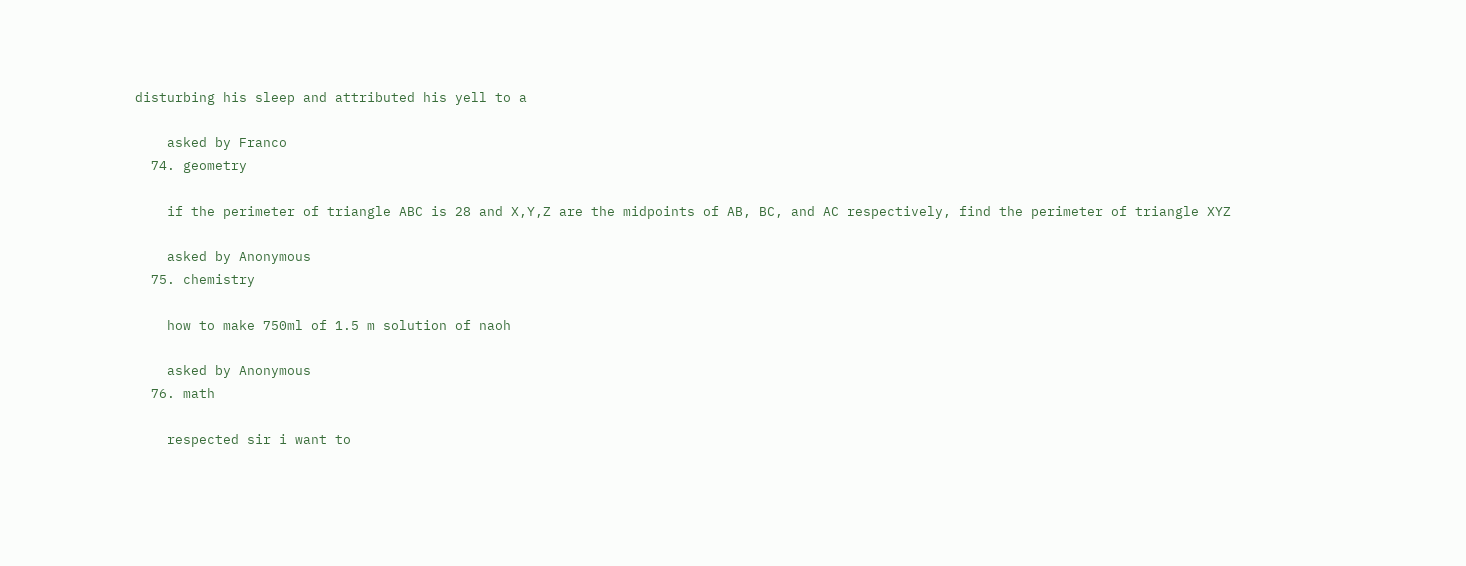disturbing his sleep and attributed his yell to a

    asked by Franco
  74. geometry

    if the perimeter of triangle ABC is 28 and X,Y,Z are the midpoints of AB, BC, and AC respectively, find the perimeter of triangle XYZ

    asked by Anonymous
  75. chemistry

    how to make 750ml of 1.5 m solution of naoh

    asked by Anonymous
  76. math

    respected sir i want to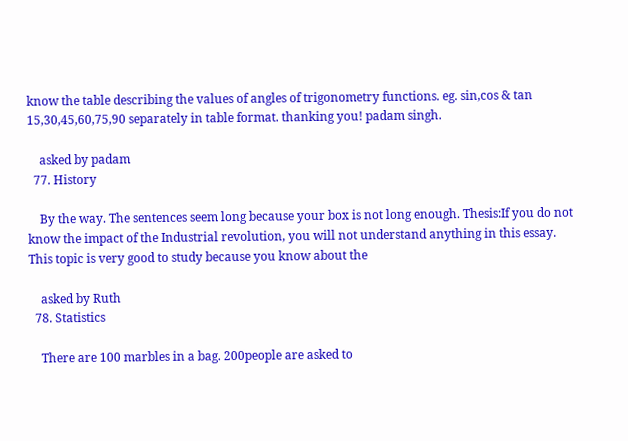know the table describing the values of angles of trigonometry functions. eg. sin,cos & tan 15,30,45,60,75,90 separately in table format. thanking you! padam singh.

    asked by padam
  77. History

    By the way. The sentences seem long because your box is not long enough. Thesis:If you do not know the impact of the Industrial revolution, you will not understand anything in this essay. This topic is very good to study because you know about the

    asked by Ruth
  78. Statistics

    There are 100 marbles in a bag. 200people are asked to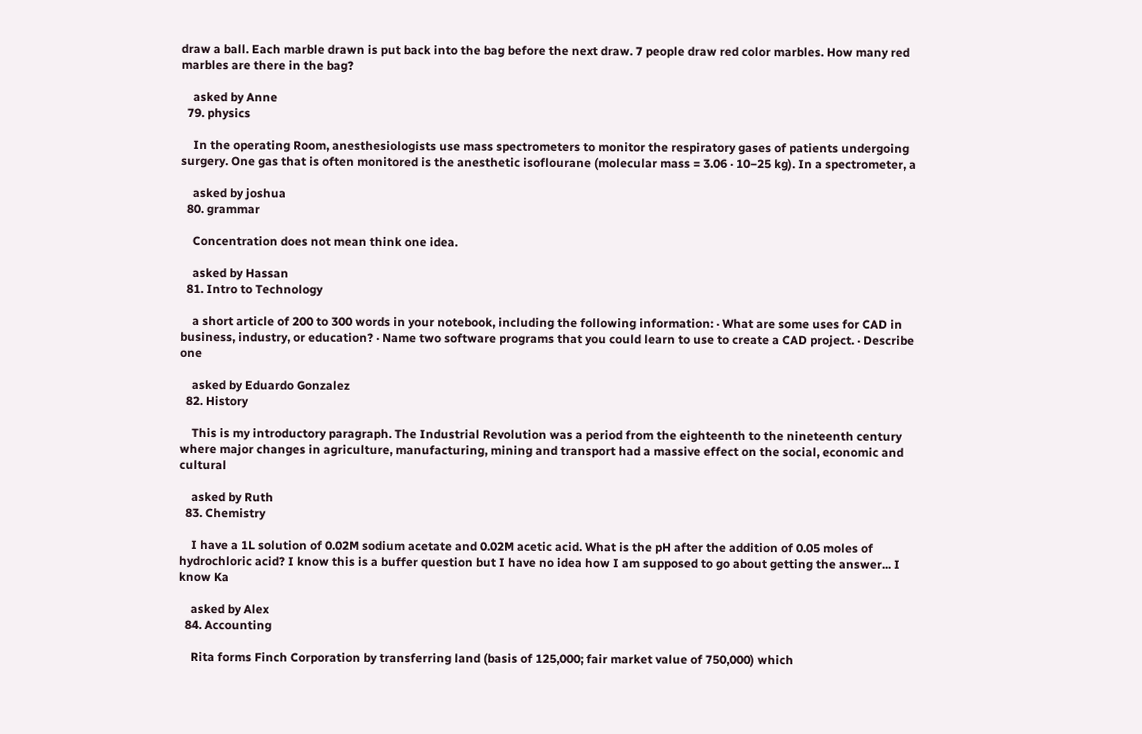draw a ball. Each marble drawn is put back into the bag before the next draw. 7 people draw red color marbles. How many red marbles are there in the bag?

    asked by Anne
  79. physics

    In the operating Room, anesthesiologists use mass spectrometers to monitor the respiratory gases of patients undergoing surgery. One gas that is often monitored is the anesthetic isoflourane (molecular mass = 3.06 · 10−25 kg). In a spectrometer, a

    asked by joshua
  80. grammar

    Concentration does not mean think one idea.

    asked by Hassan
  81. Intro to Technology

    a short article of 200 to 300 words in your notebook, including the following information: · What are some uses for CAD in business, industry, or education? · Name two software programs that you could learn to use to create a CAD project. · Describe one

    asked by Eduardo Gonzalez
  82. History

    This is my introductory paragraph. The Industrial Revolution was a period from the eighteenth to the nineteenth century where major changes in agriculture, manufacturing, mining and transport had a massive effect on the social, economic and cultural

    asked by Ruth
  83. Chemistry

    I have a 1L solution of 0.02M sodium acetate and 0.02M acetic acid. What is the pH after the addition of 0.05 moles of hydrochloric acid? I know this is a buffer question but I have no idea how I am supposed to go about getting the answer... I know Ka

    asked by Alex
  84. Accounting

    Rita forms Finch Corporation by transferring land (basis of 125,000; fair market value of 750,000) which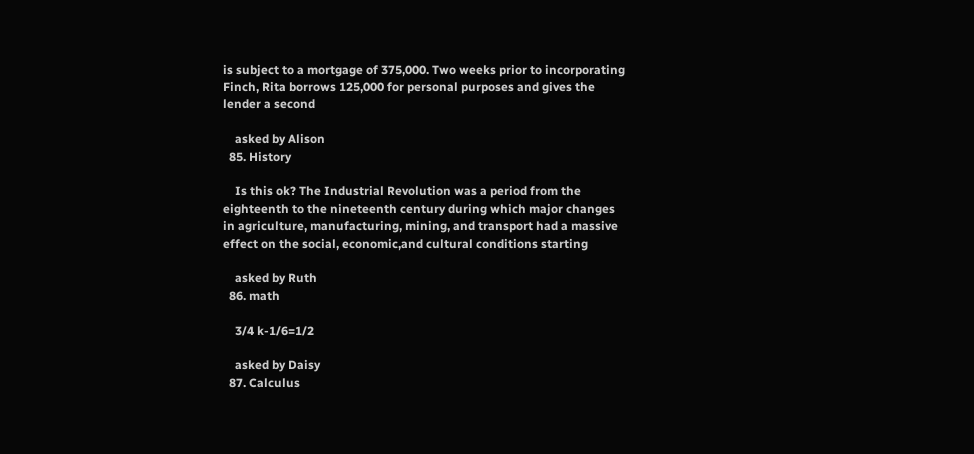is subject to a mortgage of 375,000. Two weeks prior to incorporating Finch, Rita borrows 125,000 for personal purposes and gives the lender a second

    asked by Alison
  85. History

    Is this ok? The Industrial Revolution was a period from the eighteenth to the nineteenth century during which major changes in agriculture, manufacturing, mining, and transport had a massive effect on the social, economic,and cultural conditions starting

    asked by Ruth
  86. math

    3/4 k-1/6=1/2

    asked by Daisy
  87. Calculus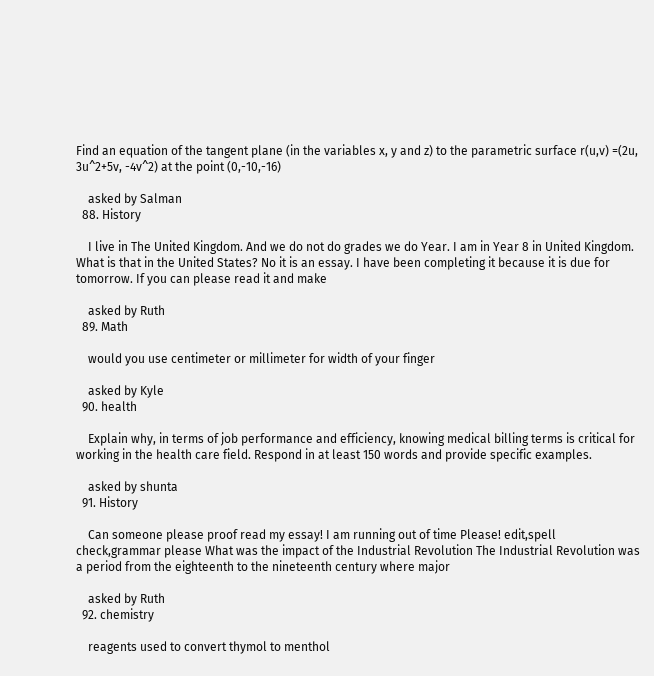Find an equation of the tangent plane (in the variables x, y and z) to the parametric surface r(u,v) =(2u, 3u^2+5v, -4v^2) at the point (0,-10,-16)

    asked by Salman
  88. History

    I live in The United Kingdom. And we do not do grades we do Year. I am in Year 8 in United Kingdom. What is that in the United States? No it is an essay. I have been completing it because it is due for tomorrow. If you can please read it and make

    asked by Ruth
  89. Math

    would you use centimeter or millimeter for width of your finger

    asked by Kyle
  90. health

    Explain why, in terms of job performance and efficiency, knowing medical billing terms is critical for working in the health care field. Respond in at least 150 words and provide specific examples.

    asked by shunta
  91. History

    Can someone please proof read my essay! I am running out of time Please! edit,spell check,grammar please What was the impact of the Industrial Revolution The Industrial Revolution was a period from the eighteenth to the nineteenth century where major

    asked by Ruth
  92. chemistry

    reagents used to convert thymol to menthol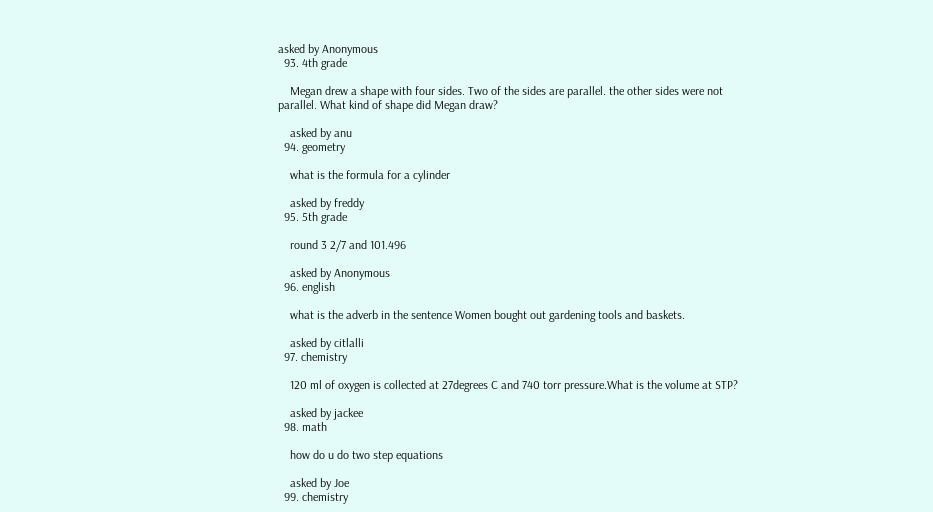asked by Anonymous
  93. 4th grade

    Megan drew a shape with four sides. Two of the sides are parallel. the other sides were not parallel. What kind of shape did Megan draw?

    asked by anu
  94. geometry

    what is the formula for a cylinder

    asked by freddy
  95. 5th grade

    round 3 2/7 and 101.496

    asked by Anonymous
  96. english

    what is the adverb in the sentence Women bought out gardening tools and baskets.

    asked by citlalli
  97. chemistry

    120 ml of oxygen is collected at 27degrees C and 740 torr pressure.What is the volume at STP?

    asked by jackee
  98. math

    how do u do two step equations

    asked by Joe
  99. chemistry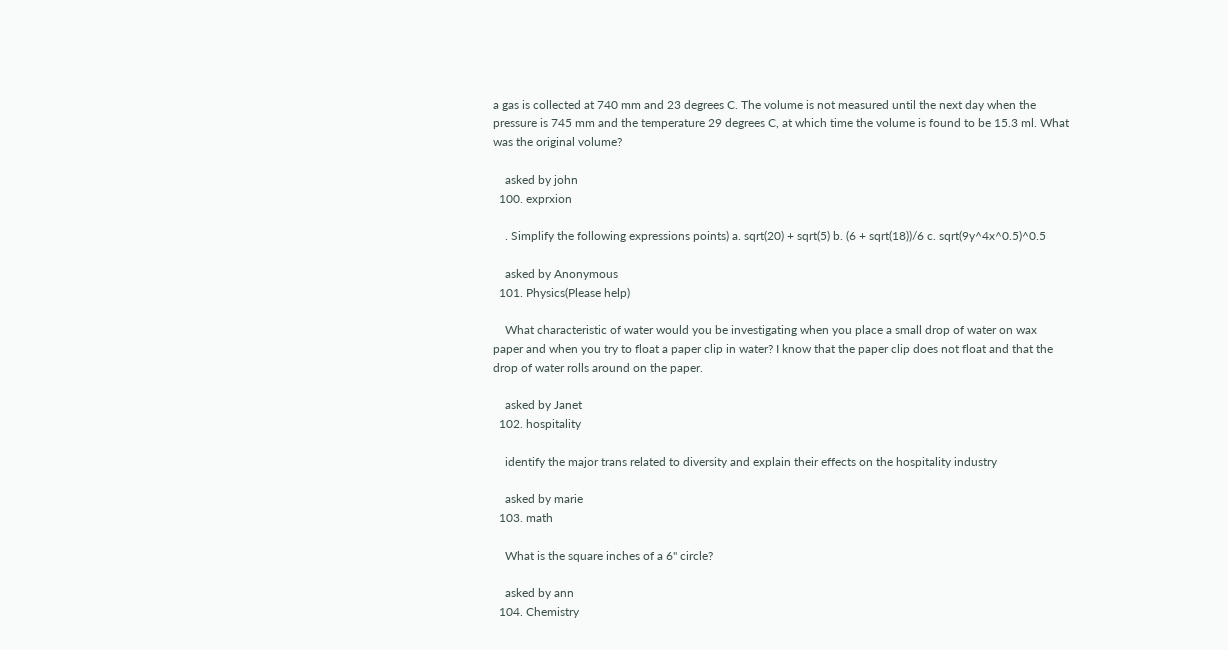a gas is collected at 740 mm and 23 degrees C. The volume is not measured until the next day when the pressure is 745 mm and the temperature 29 degrees C, at which time the volume is found to be 15.3 ml. What was the original volume?

    asked by john
  100. exprxion

    . Simplify the following expressions points) a. sqrt(20) + sqrt(5) b. (6 + sqrt(18))/6 c. sqrt(9y^4x^0.5)^0.5

    asked by Anonymous
  101. Physics(Please help)

    What characteristic of water would you be investigating when you place a small drop of water on wax paper and when you try to float a paper clip in water? I know that the paper clip does not float and that the drop of water rolls around on the paper.

    asked by Janet
  102. hospitality

    identify the major trans related to diversity and explain their effects on the hospitality industry

    asked by marie
  103. math

    What is the square inches of a 6" circle?

    asked by ann
  104. Chemistry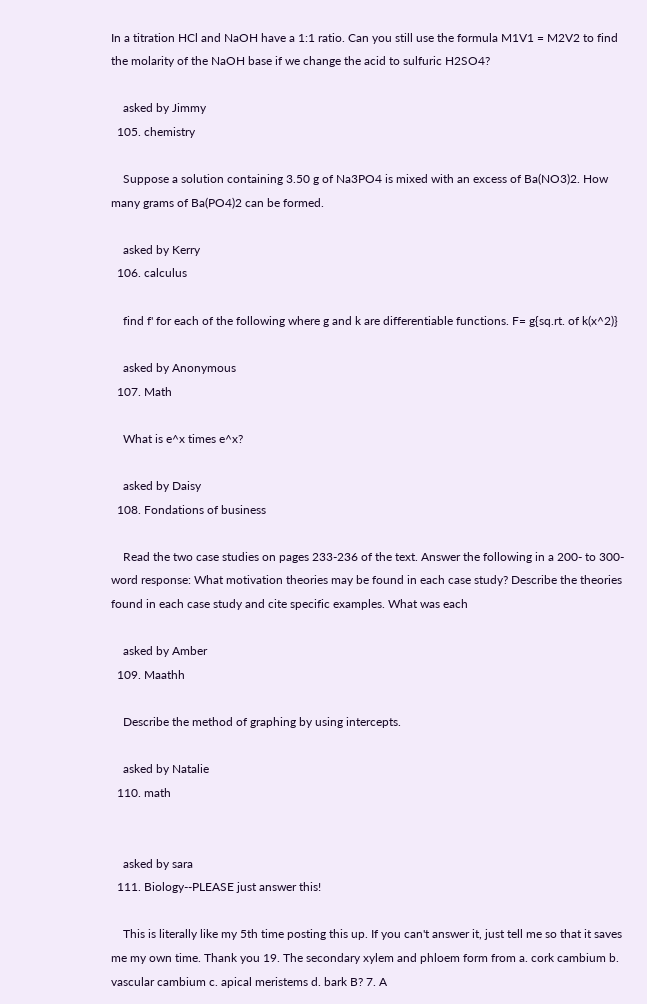In a titration HCl and NaOH have a 1:1 ratio. Can you still use the formula M1V1 = M2V2 to find the molarity of the NaOH base if we change the acid to sulfuric H2SO4?

    asked by Jimmy
  105. chemistry

    Suppose a solution containing 3.50 g of Na3PO4 is mixed with an excess of Ba(NO3)2. How many grams of Ba(PO4)2 can be formed.

    asked by Kerry
  106. calculus

    find f' for each of the following where g and k are differentiable functions. F= g{sq.rt. of k(x^2)}

    asked by Anonymous
  107. Math

    What is e^x times e^x?

    asked by Daisy
  108. Fondations of business

    Read the two case studies on pages 233-236 of the text. Answer the following in a 200- to 300-word response: What motivation theories may be found in each case study? Describe the theories found in each case study and cite specific examples. What was each

    asked by Amber
  109. Maathh

    Describe the method of graphing by using intercepts.

    asked by Natalie
  110. math


    asked by sara
  111. Biology--PLEASE just answer this!

    This is literally like my 5th time posting this up. If you can't answer it, just tell me so that it saves me my own time. Thank you 19. The secondary xylem and phloem form from a. cork cambium b. vascular cambium c. apical meristems d. bark B? 7. A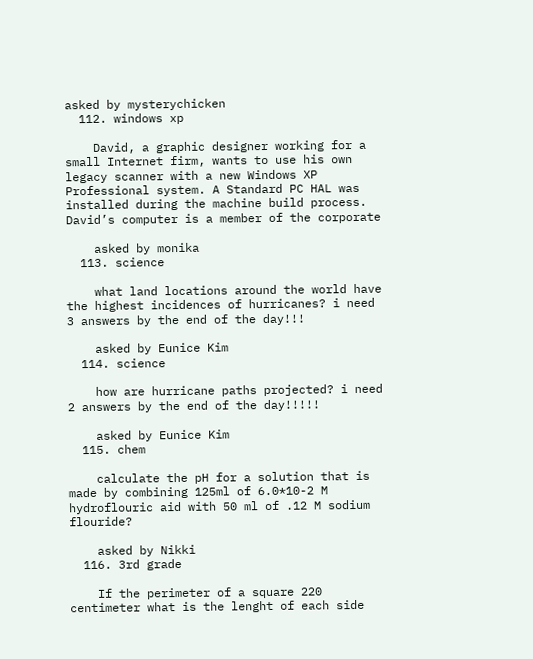asked by mysterychicken
  112. windows xp

    David, a graphic designer working for a small Internet firm, wants to use his own legacy scanner with a new Windows XP Professional system. A Standard PC HAL was installed during the machine build process. David’s computer is a member of the corporate

    asked by monika
  113. science

    what land locations around the world have the highest incidences of hurricanes? i need 3 answers by the end of the day!!!

    asked by Eunice Kim
  114. science

    how are hurricane paths projected? i need 2 answers by the end of the day!!!!!

    asked by Eunice Kim
  115. chem

    calculate the pH for a solution that is made by combining 125ml of 6.0*10-2 M hydroflouric aid with 50 ml of .12 M sodium flouride?

    asked by Nikki
  116. 3rd grade

    If the perimeter of a square 220 centimeter what is the lenght of each side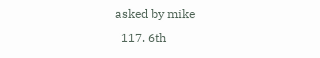asked by mike
  117. 6th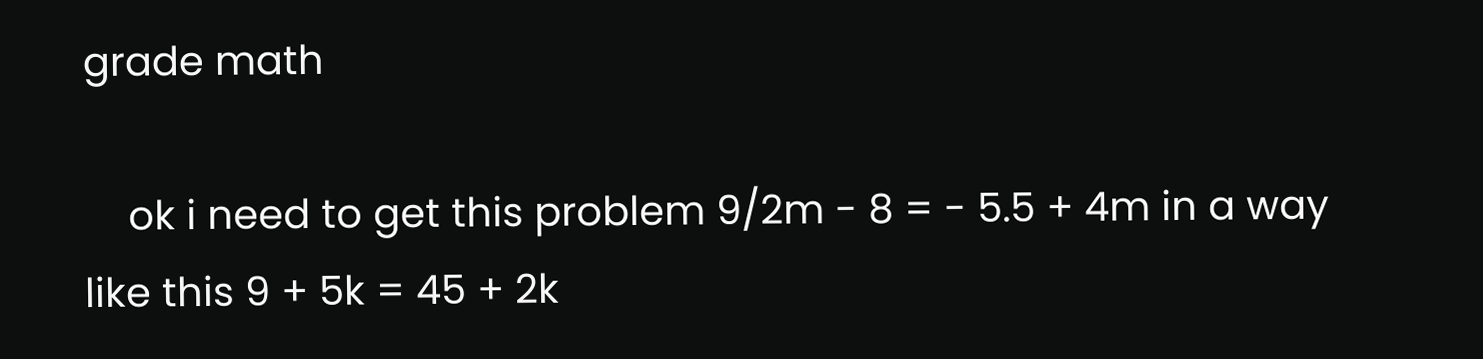grade math

    ok i need to get this problem 9/2m - 8 = - 5.5 + 4m in a way like this 9 + 5k = 45 + 2k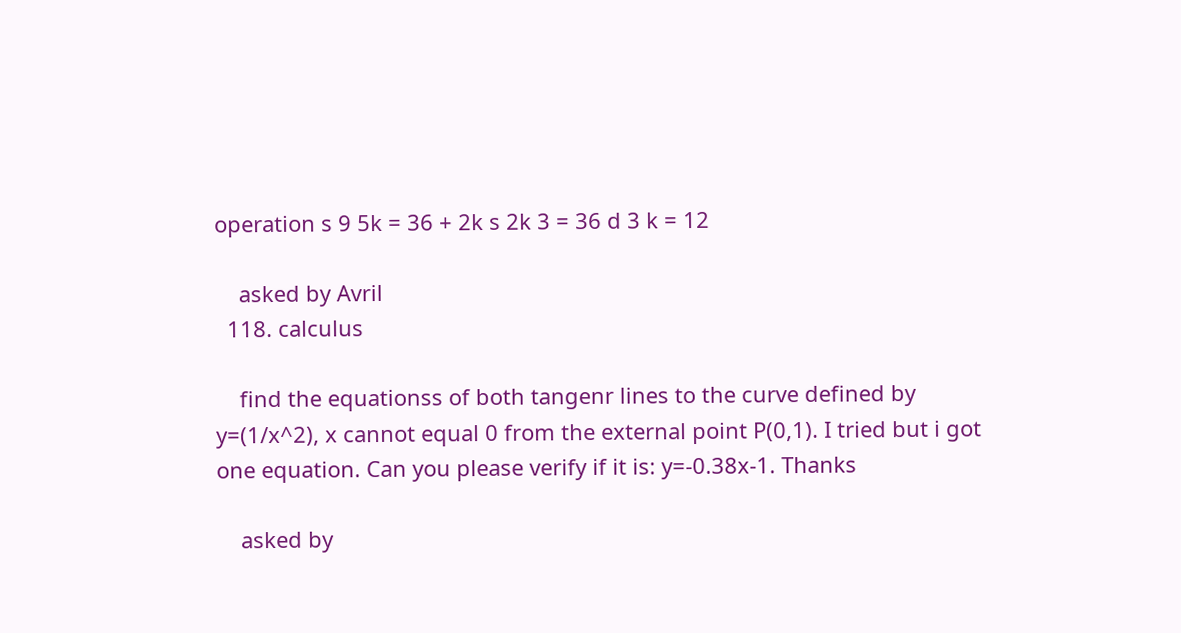operation s 9 5k = 36 + 2k s 2k 3 = 36 d 3 k = 12

    asked by Avril
  118. calculus

    find the equationss of both tangenr lines to the curve defined by y=(1/x^2), x cannot equal 0 from the external point P(0,1). I tried but i got one equation. Can you please verify if it is: y=-0.38x-1. Thanks

    asked by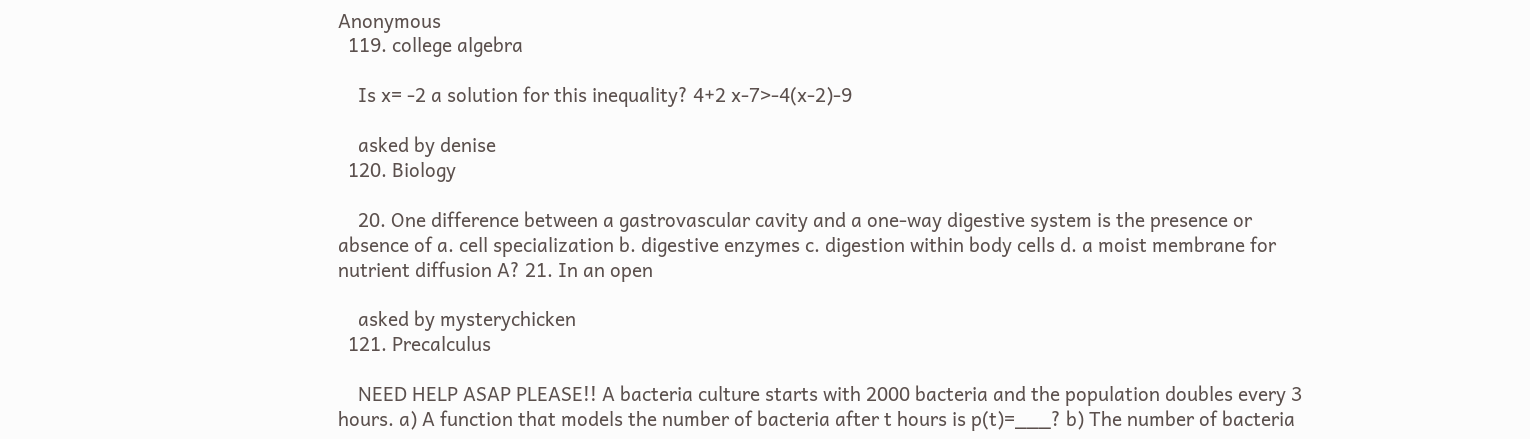Anonymous
  119. college algebra

    Is x= -2 a solution for this inequality? 4+2 x-7>-4(x-2)-9

    asked by denise
  120. Biology

    20. One difference between a gastrovascular cavity and a one-way digestive system is the presence or absence of a. cell specialization b. digestive enzymes c. digestion within body cells d. a moist membrane for nutrient diffusion A? 21. In an open

    asked by mysterychicken
  121. Precalculus

    NEED HELP ASAP PLEASE!! A bacteria culture starts with 2000 bacteria and the population doubles every 3 hours. a) A function that models the number of bacteria after t hours is p(t)=___? b) The number of bacteria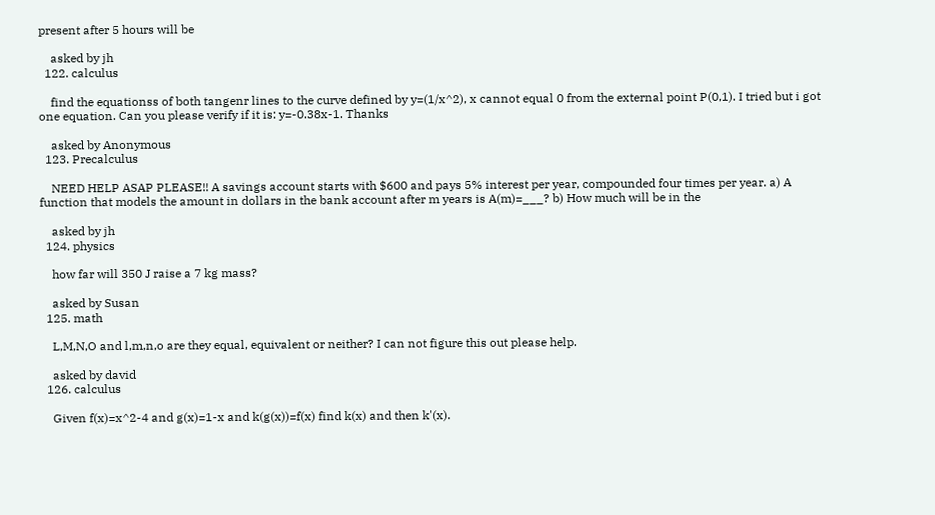present after 5 hours will be

    asked by jh
  122. calculus

    find the equationss of both tangenr lines to the curve defined by y=(1/x^2), x cannot equal 0 from the external point P(0,1). I tried but i got one equation. Can you please verify if it is: y=-0.38x-1. Thanks

    asked by Anonymous
  123. Precalculus

    NEED HELP ASAP PLEASE!! A savings account starts with $600 and pays 5% interest per year, compounded four times per year. a) A function that models the amount in dollars in the bank account after m years is A(m)=___? b) How much will be in the

    asked by jh
  124. physics

    how far will 350 J raise a 7 kg mass?

    asked by Susan
  125. math

    L,M,N,O and l,m,n,o are they equal, equivalent or neither? I can not figure this out please help.

    asked by david
  126. calculus

    Given f(x)=x^2-4 and g(x)=1-x and k(g(x))=f(x) find k(x) and then k'(x).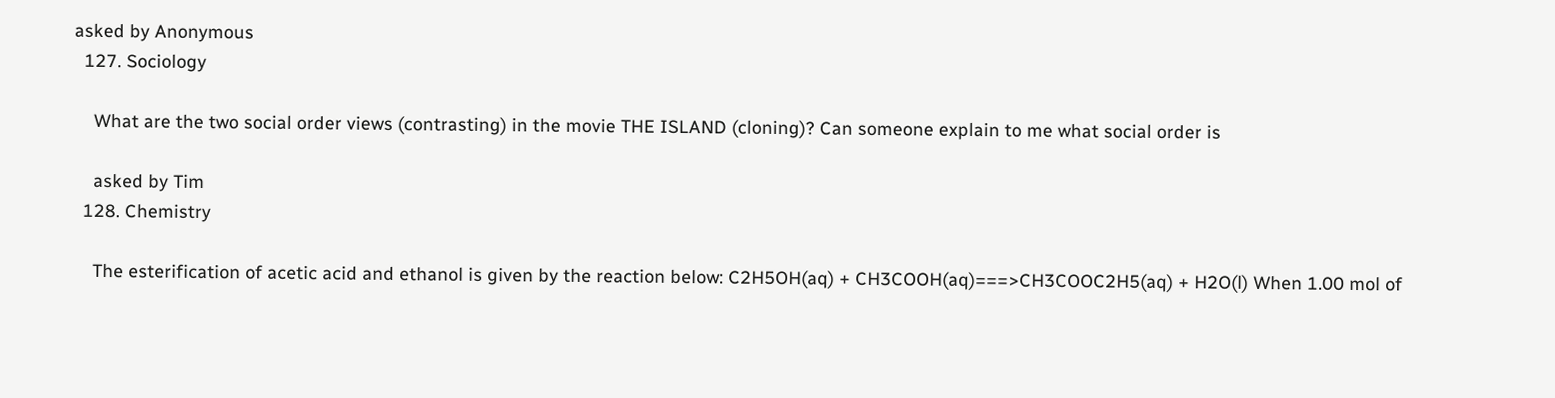asked by Anonymous
  127. Sociology

    What are the two social order views (contrasting) in the movie THE ISLAND (cloning)? Can someone explain to me what social order is

    asked by Tim
  128. Chemistry

    The esterification of acetic acid and ethanol is given by the reaction below: C2H5OH(aq) + CH3COOH(aq)===>CH3COOC2H5(aq) + H2O(l) When 1.00 mol of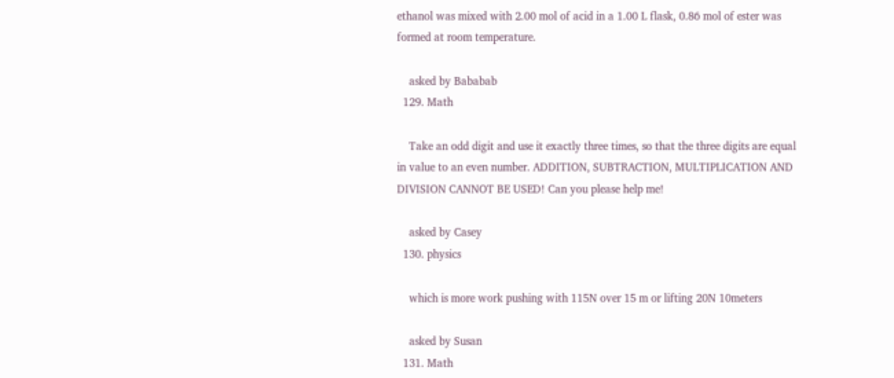ethanol was mixed with 2.00 mol of acid in a 1.00 L flask, 0.86 mol of ester was formed at room temperature.

    asked by Bababab
  129. Math

    Take an odd digit and use it exactly three times, so that the three digits are equal in value to an even number. ADDITION, SUBTRACTION, MULTIPLICATION AND DIVISION CANNOT BE USED! Can you please help me!

    asked by Casey
  130. physics

    which is more work pushing with 115N over 15 m or lifting 20N 10meters

    asked by Susan
  131. Math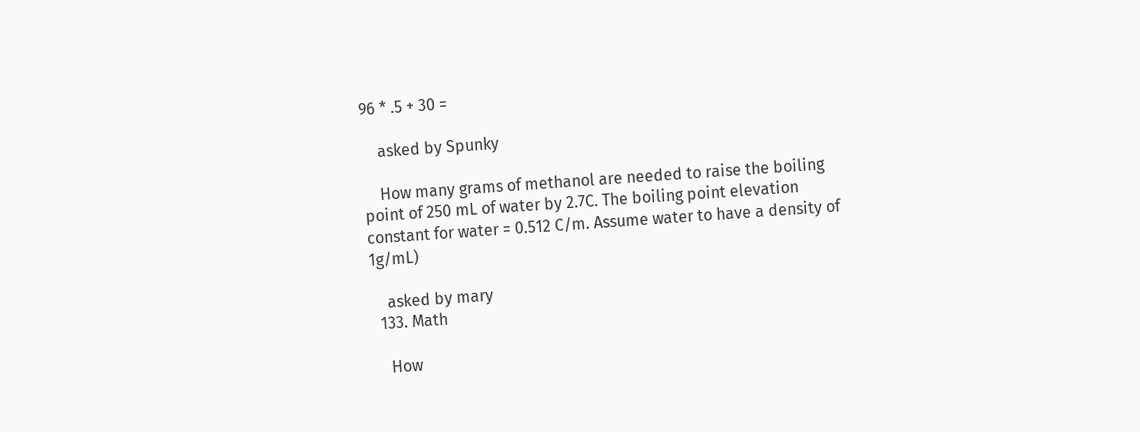96 * .5 + 30 =

    asked by Spunky

    How many grams of methanol are needed to raise the boiling point of 250 mL of water by 2.7C. The boiling point elevation constant for water = 0.512 C/m. Assume water to have a density of 1g/mL)

    asked by mary
  133. Math

    How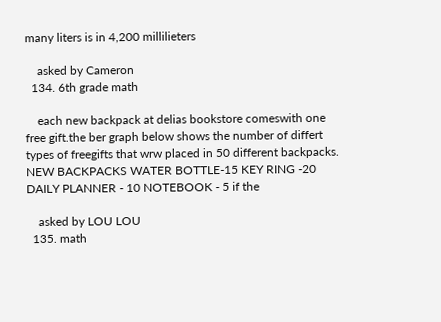many liters is in 4,200 millilieters

    asked by Cameron
  134. 6th grade math

    each new backpack at delias bookstore comeswith one free gift.the ber graph below shows the number of differt types of freegifts that wrw placed in 50 different backpacks. NEW BACKPACKS WATER BOTTLE-15 KEY RING -20 DAILY PLANNER - 10 NOTEBOOK - 5 if the

    asked by LOU LOU
  135. math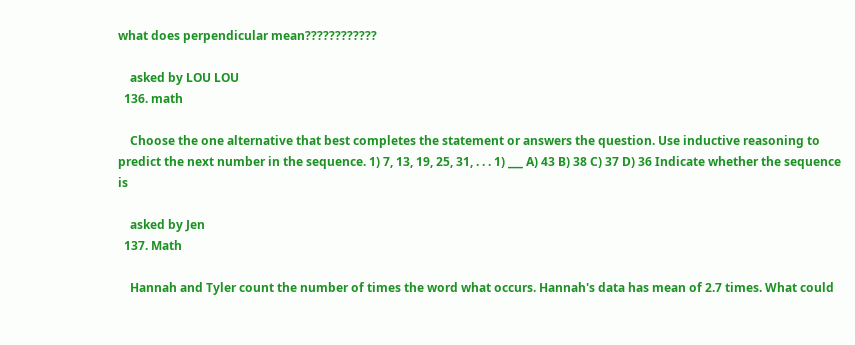what does perpendicular mean????????????

    asked by LOU LOU
  136. math

    Choose the one alternative that best completes the statement or answers the question. Use inductive reasoning to predict the next number in the sequence. 1) 7, 13, 19, 25, 31, . . . 1) ___ A) 43 B) 38 C) 37 D) 36 Indicate whether the sequence is

    asked by Jen
  137. Math

    Hannah and Tyler count the number of times the word what occurs. Hannah's data has mean of 2.7 times. What could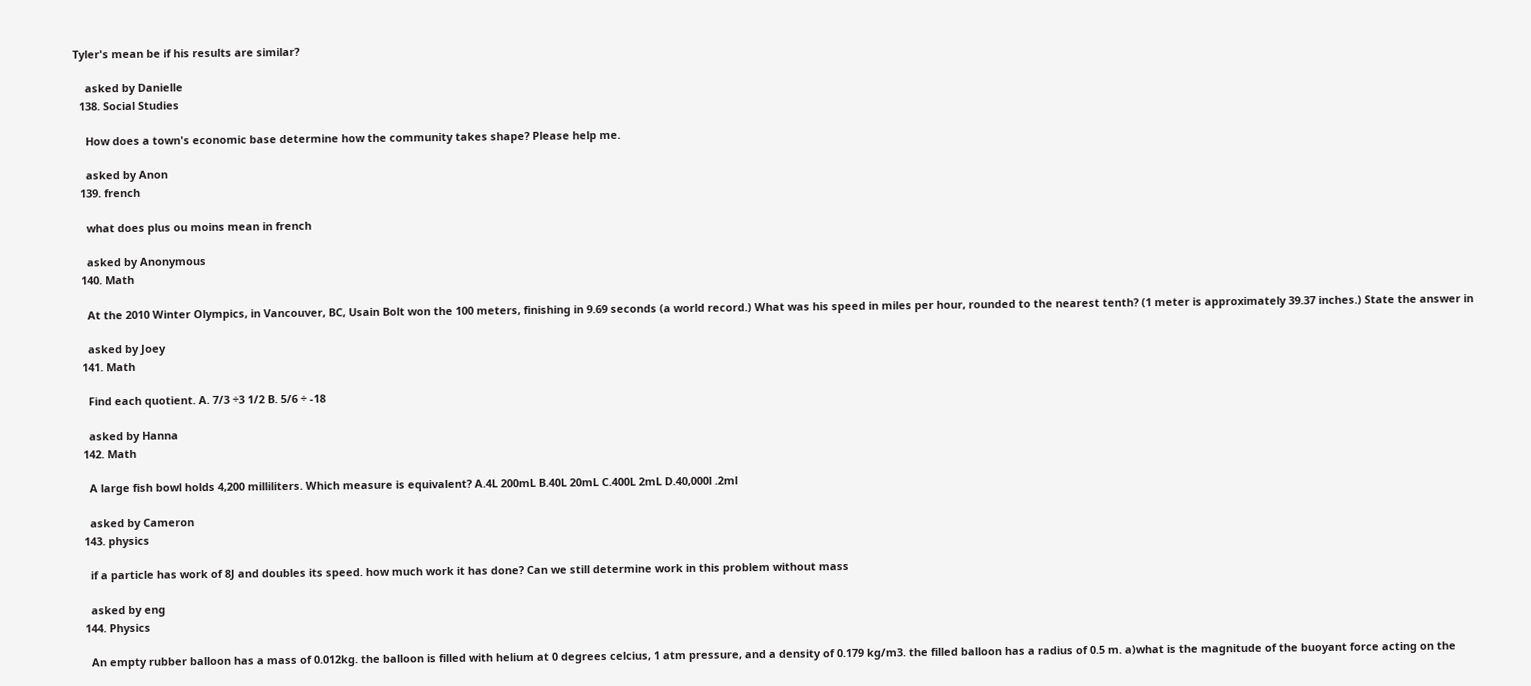Tyler's mean be if his results are similar?

    asked by Danielle
  138. Social Studies

    How does a town's economic base determine how the community takes shape? Please help me.

    asked by Anon
  139. french

    what does plus ou moins mean in french

    asked by Anonymous
  140. Math

    At the 2010 Winter Olympics, in Vancouver, BC, Usain Bolt won the 100 meters, finishing in 9.69 seconds (a world record.) What was his speed in miles per hour, rounded to the nearest tenth? (1 meter is approximately 39.37 inches.) State the answer in

    asked by Joey
  141. Math

    Find each quotient. A. 7/3 ÷3 1/2 B. 5/6 ÷ -18

    asked by Hanna
  142. Math

    A large fish bowl holds 4,200 milliliters. Which measure is equivalent? A.4L 200mL B.40L 20mL C.400L 2mL D.40,000l .2ml

    asked by Cameron
  143. physics

    if a particle has work of 8J and doubles its speed. how much work it has done? Can we still determine work in this problem without mass

    asked by eng
  144. Physics

    An empty rubber balloon has a mass of 0.012kg. the balloon is filled with helium at 0 degrees celcius, 1 atm pressure, and a density of 0.179 kg/m3. the filled balloon has a radius of 0.5 m. a)what is the magnitude of the buoyant force acting on the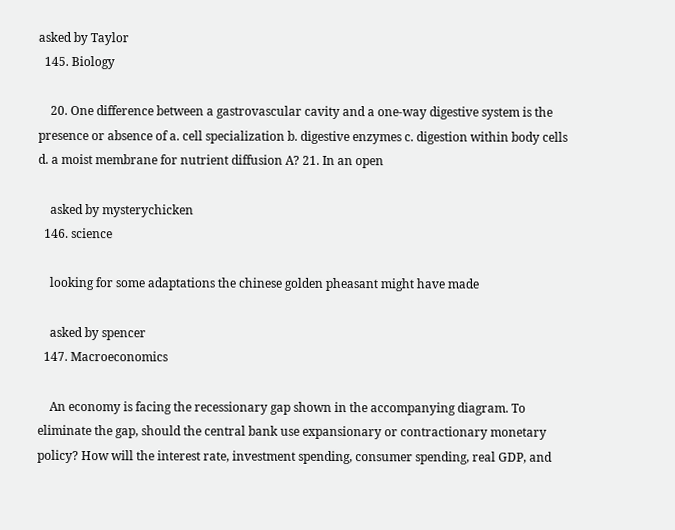asked by Taylor
  145. Biology

    20. One difference between a gastrovascular cavity and a one-way digestive system is the presence or absence of a. cell specialization b. digestive enzymes c. digestion within body cells d. a moist membrane for nutrient diffusion A? 21. In an open

    asked by mysterychicken
  146. science

    looking for some adaptations the chinese golden pheasant might have made

    asked by spencer
  147. Macroeconomics

    An economy is facing the recessionary gap shown in the accompanying diagram. To eliminate the gap, should the central bank use expansionary or contractionary monetary policy? How will the interest rate, investment spending, consumer spending, real GDP, and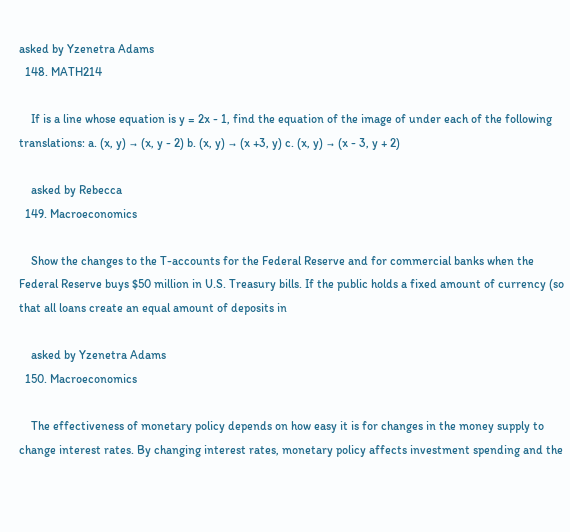asked by Yzenetra Adams
  148. MATH214

    If is a line whose equation is y = 2x - 1, find the equation of the image of under each of the following translations: a. (x, y) → (x, y - 2) b. (x, y) → (x +3, y) c. (x, y) → (x - 3, y + 2)

    asked by Rebecca
  149. Macroeconomics

    Show the changes to the T-accounts for the Federal Reserve and for commercial banks when the Federal Reserve buys $50 million in U.S. Treasury bills. If the public holds a fixed amount of currency (so that all loans create an equal amount of deposits in

    asked by Yzenetra Adams
  150. Macroeconomics

    The effectiveness of monetary policy depends on how easy it is for changes in the money supply to change interest rates. By changing interest rates, monetary policy affects investment spending and the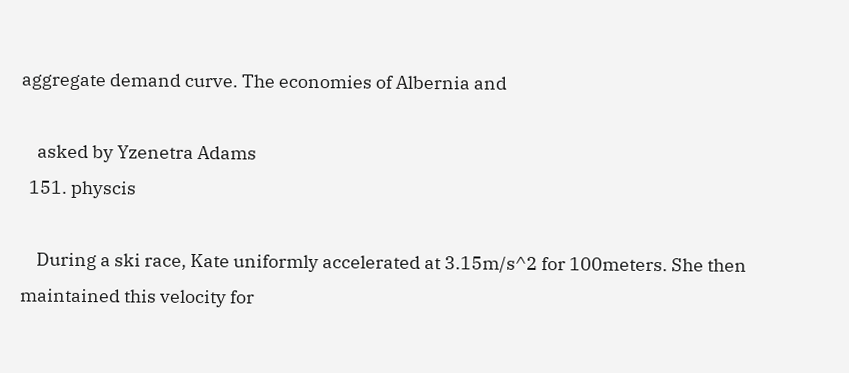aggregate demand curve. The economies of Albernia and

    asked by Yzenetra Adams
  151. physcis

    During a ski race, Kate uniformly accelerated at 3.15m/s^2 for 100meters. She then maintained this velocity for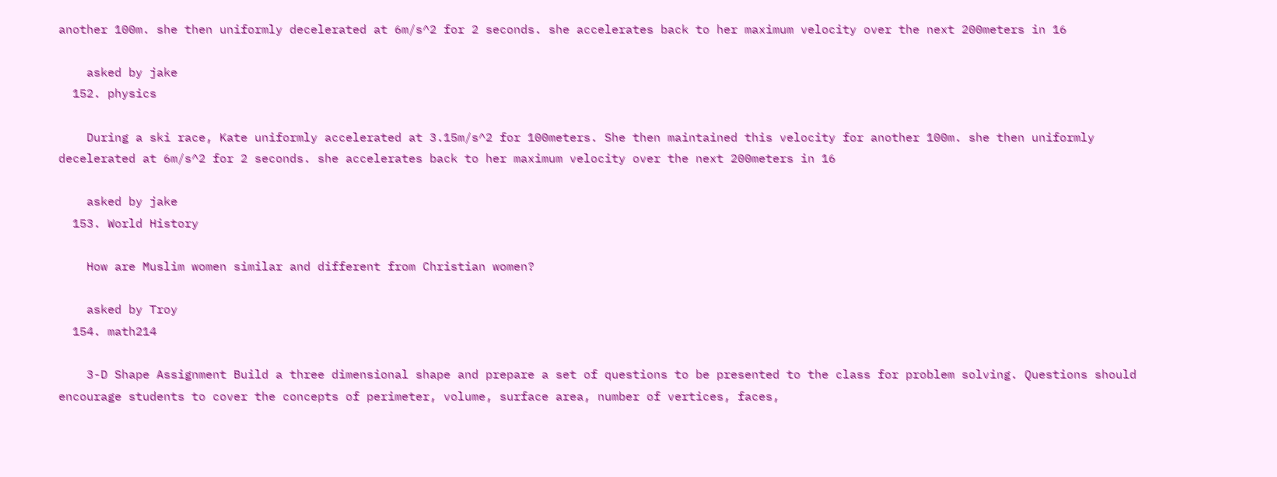another 100m. she then uniformly decelerated at 6m/s^2 for 2 seconds. she accelerates back to her maximum velocity over the next 200meters in 16

    asked by jake
  152. physics

    During a ski race, Kate uniformly accelerated at 3.15m/s^2 for 100meters. She then maintained this velocity for another 100m. she then uniformly decelerated at 6m/s^2 for 2 seconds. she accelerates back to her maximum velocity over the next 200meters in 16

    asked by jake
  153. World History

    How are Muslim women similar and different from Christian women?

    asked by Troy
  154. math214

    3-D Shape Assignment Build a three dimensional shape and prepare a set of questions to be presented to the class for problem solving. Questions should encourage students to cover the concepts of perimeter, volume, surface area, number of vertices, faces,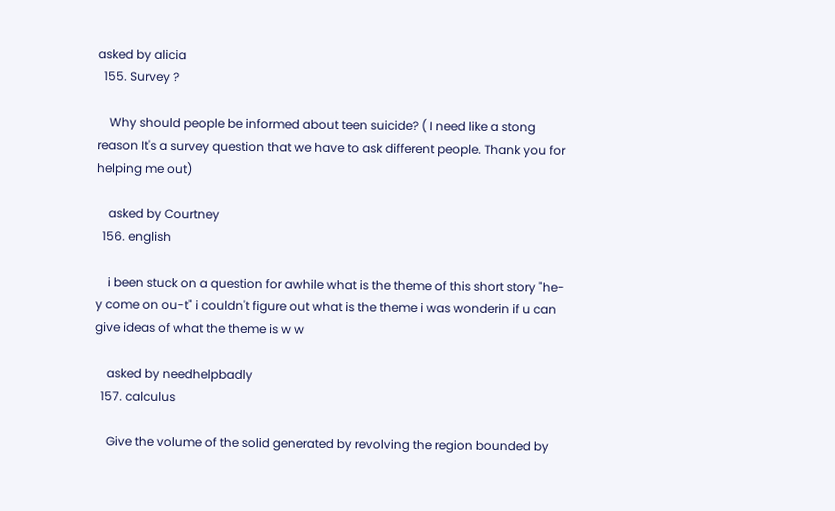asked by alicia
  155. Survey ?

    Why should people be informed about teen suicide? ( I need like a stong reason It's a survey question that we have to ask different people. Thank you for helping me out)

    asked by Courtney
  156. english

    i been stuck on a question for awhile what is the theme of this short story "he-y come on ou-t" i couldn't figure out what is the theme i was wonderin if u can give ideas of what the theme is w w

    asked by needhelpbadly
  157. calculus

    Give the volume of the solid generated by revolving the region bounded by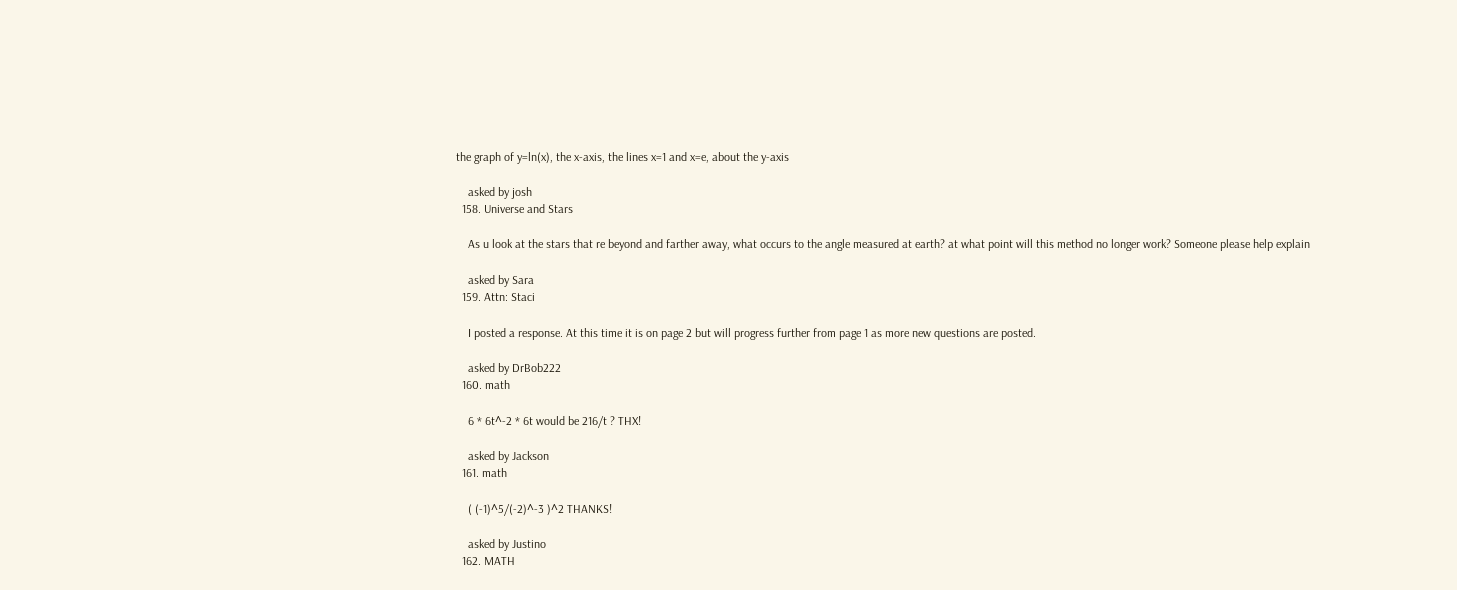the graph of y=ln(x), the x-axis, the lines x=1 and x=e, about the y-axis

    asked by josh
  158. Universe and Stars

    As u look at the stars that re beyond and farther away, what occurs to the angle measured at earth? at what point will this method no longer work? Someone please help explain

    asked by Sara
  159. Attn: Staci

    I posted a response. At this time it is on page 2 but will progress further from page 1 as more new questions are posted.

    asked by DrBob222
  160. math

    6 * 6t^-2 * 6t would be 216/t ? THX!

    asked by Jackson
  161. math

    ( (-1)^5/(-2)^-3 )^2 THANKS!

    asked by Justino
  162. MATH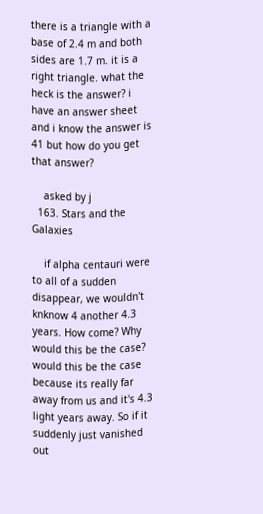there is a triangle with a base of 2.4 m and both sides are 1.7 m. it is a right triangle. what the heck is the answer? i have an answer sheet and i know the answer is 41 but how do you get that answer?

    asked by j
  163. Stars and the Galaxies

    if alpha centauri were to all of a sudden disappear, we wouldn't knknow 4 another 4.3 years. How come? Why would this be the case? would this be the case because its really far away from us and it's 4.3 light years away. So if it suddenly just vanished out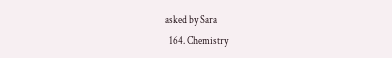asked by Sara
  164. Chemistry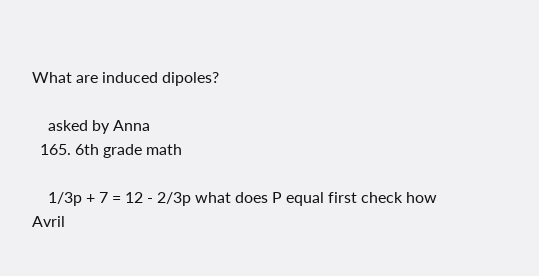What are induced dipoles?

    asked by Anna
  165. 6th grade math

    1/3p + 7 = 12 - 2/3p what does P equal first check how Avril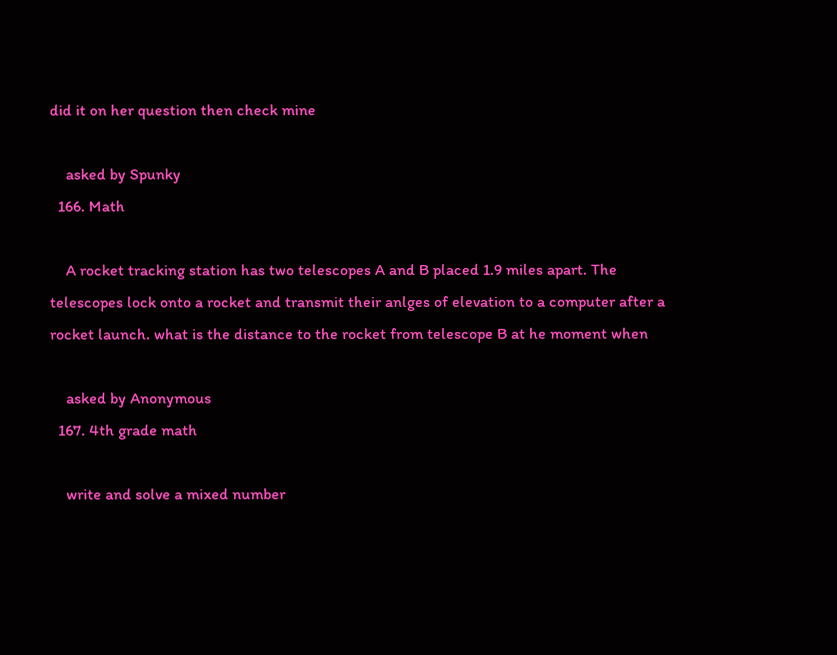did it on her question then check mine

    asked by Spunky
  166. Math

    A rocket tracking station has two telescopes A and B placed 1.9 miles apart. The telescopes lock onto a rocket and transmit their anlges of elevation to a computer after a rocket launch. what is the distance to the rocket from telescope B at he moment when

    asked by Anonymous
  167. 4th grade math

    write and solve a mixed number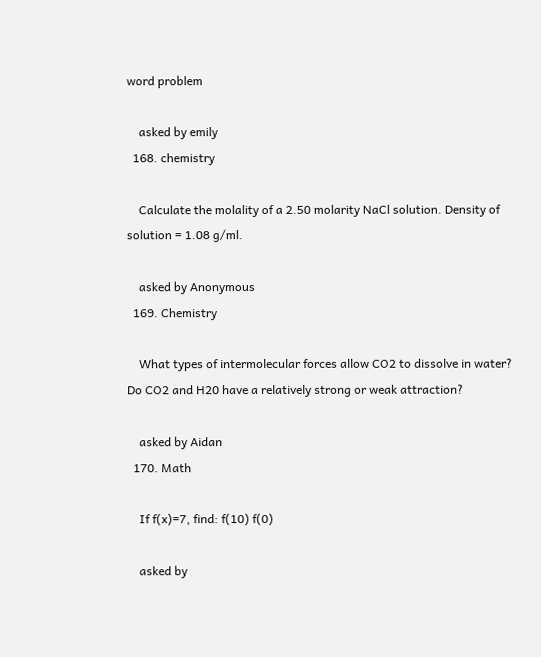word problem

    asked by emily
  168. chemistry

    Calculate the molality of a 2.50 molarity NaCl solution. Density of solution = 1.08 g/ml.

    asked by Anonymous
  169. Chemistry

    What types of intermolecular forces allow CO2 to dissolve in water? Do CO2 and H20 have a relatively strong or weak attraction?

    asked by Aidan
  170. Math

    If f(x)=7, find: f(10) f(0)

    asked by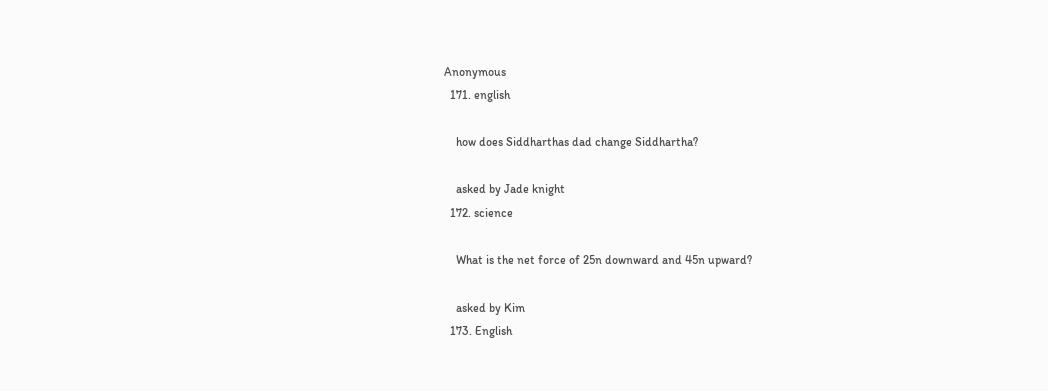Anonymous
  171. english

    how does Siddharthas dad change Siddhartha?

    asked by Jade knight
  172. science

    What is the net force of 25n downward and 45n upward?

    asked by Kim
  173. English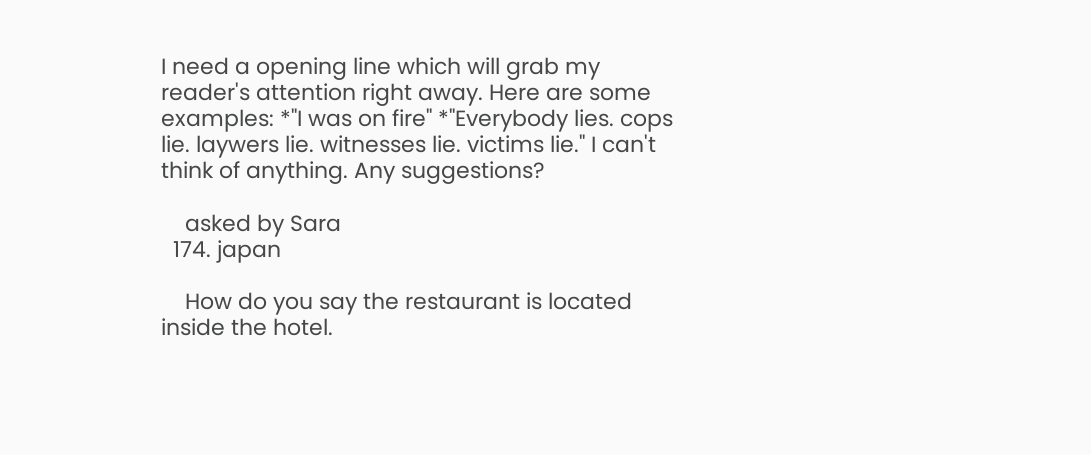I need a opening line which will grab my reader's attention right away. Here are some examples: *"I was on fire" *"Everybody lies. cops lie. laywers lie. witnesses lie. victims lie." I can't think of anything. Any suggestions?

    asked by Sara
  174. japan

    How do you say the restaurant is located inside the hotel.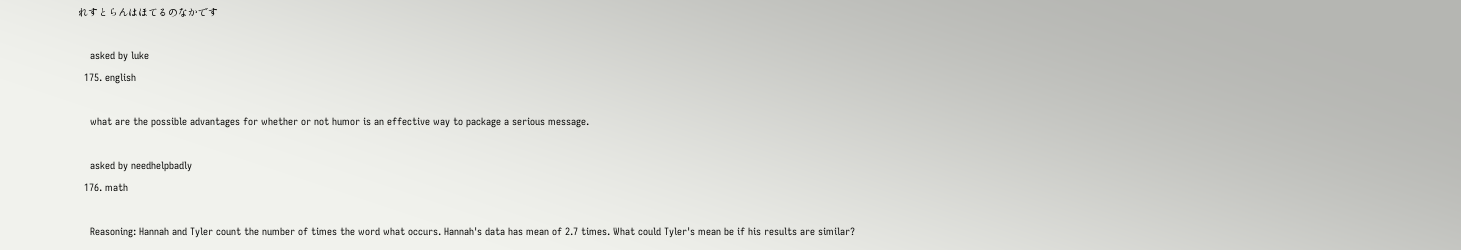れすとらんはほてるのなかです

    asked by luke
  175. english

    what are the possible advantages for whether or not humor is an effective way to package a serious message.

    asked by needhelpbadly
  176. math

    Reasoning: Hannah and Tyler count the number of times the word what occurs. Hannah's data has mean of 2.7 times. What could Tyler's mean be if his results are similar?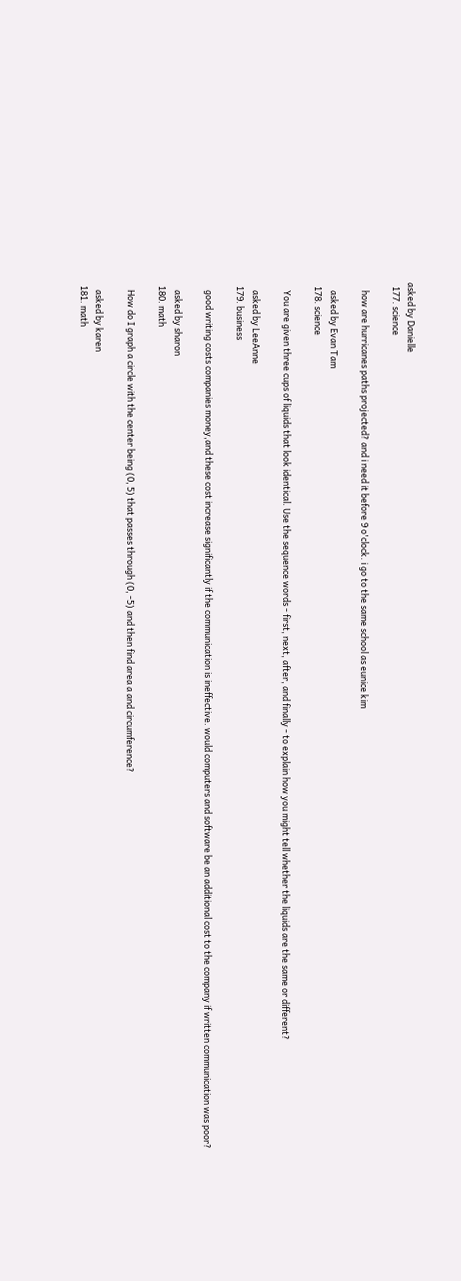asked by Danielle
  177. science

    how are hurricanes paths projected? and i need it before 9 o'clock. i go to the same school as eunice kim

    asked by Evan Tam
  178. science

    You are given three cups of liquids that look identical. Use the sequence words - first, next, after, and finally - to explain how you might tell whether the liquids are the same or different?

    asked by LeeAnne
  179. business

    good writing costs companies money,and these cost increase significantly if the communication is ineffective. would computers and software be an additional cost to the company if written communication was poor?

    asked by sharon
  180. math

    How do I graph a circle with the center being (0, 5) that passes through (0, -5) and then find area a and circumference?

    asked by karen
  181. math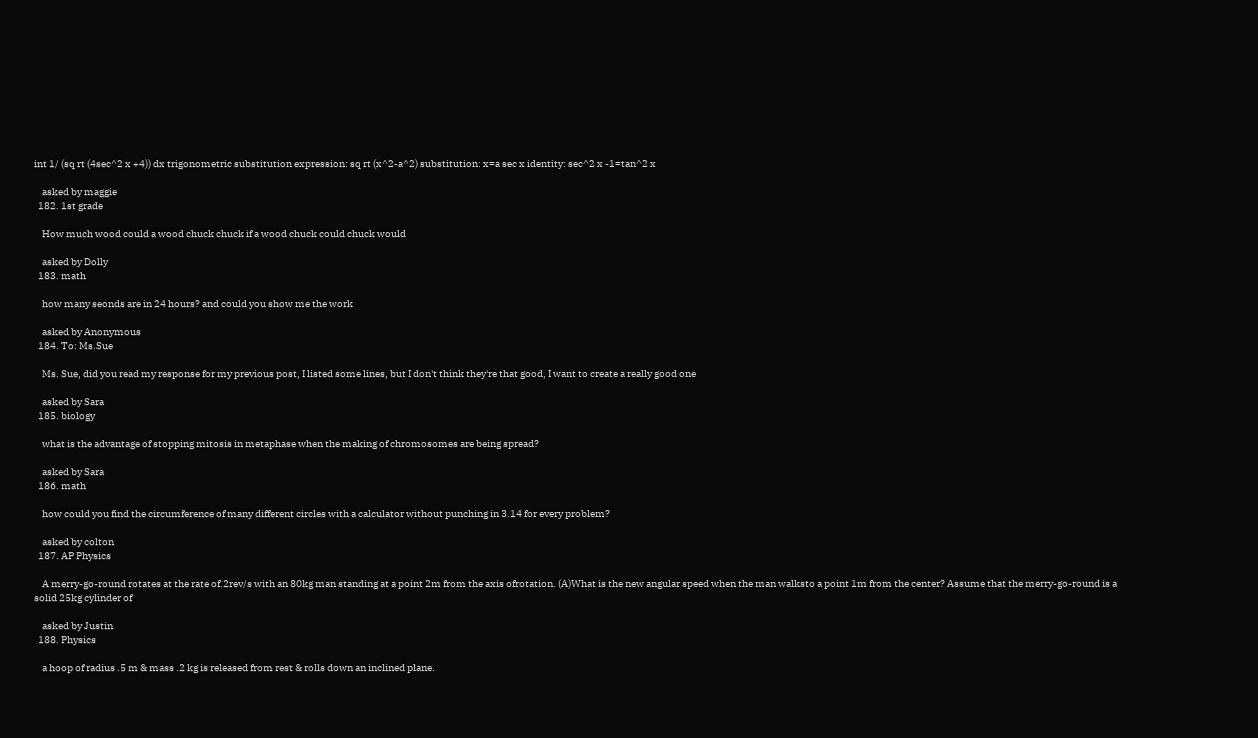int 1/ (sq rt (4sec^2 x +4)) dx trigonometric substitution expression: sq rt (x^2-a^2) substitution: x=a sec x identity: sec^2 x -1=tan^2 x

    asked by maggie
  182. 1st grade

    How much wood could a wood chuck chuck if a wood chuck could chuck would

    asked by Dolly
  183. math

    how many seonds are in 24 hours? and could you show me the work

    asked by Anonymous
  184. To: Ms.Sue

    Ms. Sue, did you read my response for my previous post, I listed some lines, but I don't think they're that good, I want to create a really good one

    asked by Sara
  185. biology

    what is the advantage of stopping mitosis in metaphase when the making of chromosomes are being spread?

    asked by Sara
  186. math

    how could you find the circumference of many different circles with a calculator without punching in 3.14 for every problem?

    asked by colton
  187. AP Physics

    A merry-go-round rotates at the rate of.2rev/s with an 80kg man standing at a point 2m from the axis ofrotation. (A)What is the new angular speed when the man walksto a point 1m from the center? Assume that the merry-go-round is a solid 25kg cylinder of

    asked by Justin
  188. Physics

    a hoop of radius .5 m & mass .2 kg is released from rest & rolls down an inclined plane.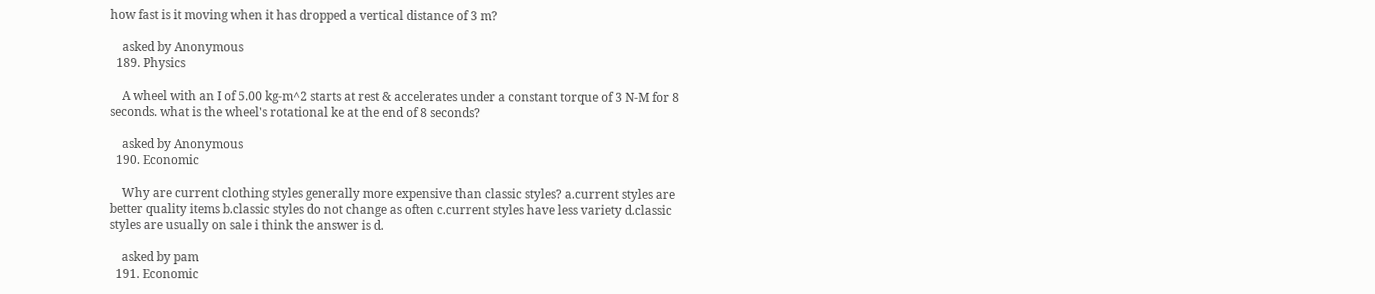how fast is it moving when it has dropped a vertical distance of 3 m?

    asked by Anonymous
  189. Physics

    A wheel with an I of 5.00 kg-m^2 starts at rest & accelerates under a constant torque of 3 N-M for 8 seconds. what is the wheel's rotational ke at the end of 8 seconds?

    asked by Anonymous
  190. Economic

    Why are current clothing styles generally more expensive than classic styles? a.current styles are better quality items b.classic styles do not change as often c.current styles have less variety d.classic styles are usually on sale i think the answer is d.

    asked by pam
  191. Economic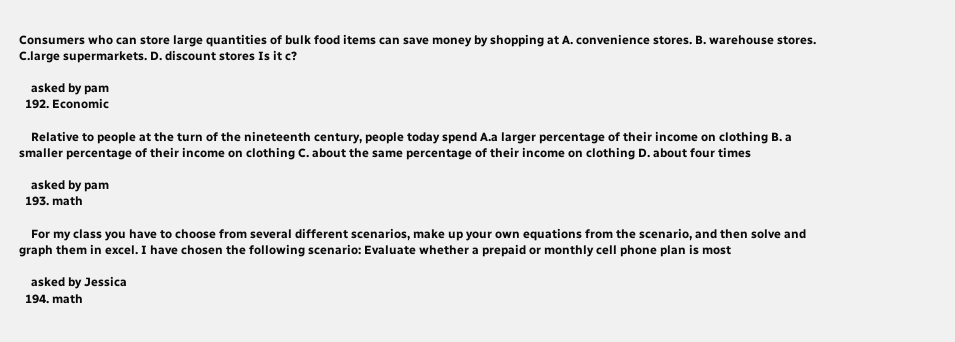Consumers who can store large quantities of bulk food items can save money by shopping at A. convenience stores. B. warehouse stores. C.large supermarkets. D. discount stores Is it c?

    asked by pam
  192. Economic

    Relative to people at the turn of the nineteenth century, people today spend A.a larger percentage of their income on clothing B. a smaller percentage of their income on clothing C. about the same percentage of their income on clothing D. about four times

    asked by pam
  193. math

    For my class you have to choose from several different scenarios, make up your own equations from the scenario, and then solve and graph them in excel. I have chosen the following scenario: Evaluate whether a prepaid or monthly cell phone plan is most

    asked by Jessica
  194. math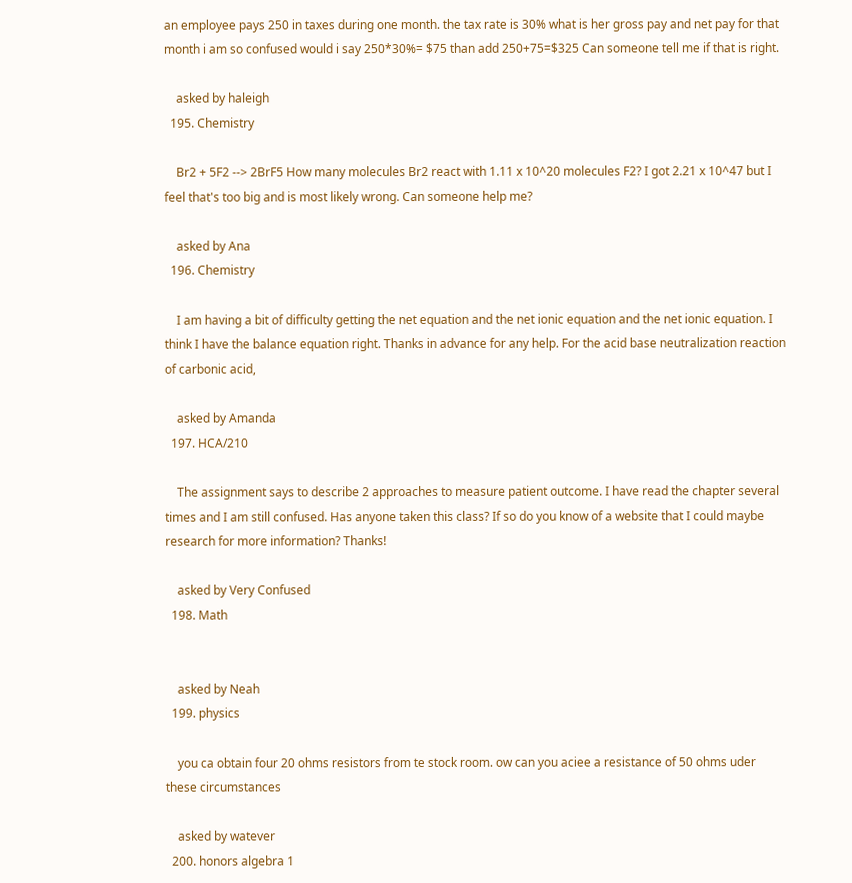an employee pays 250 in taxes during one month. the tax rate is 30% what is her gross pay and net pay for that month i am so confused would i say 250*30%= $75 than add 250+75=$325 Can someone tell me if that is right.

    asked by haleigh
  195. Chemistry

    Br2 + 5F2 --> 2BrF5 How many molecules Br2 react with 1.11 x 10^20 molecules F2? I got 2.21 x 10^47 but I feel that's too big and is most likely wrong. Can someone help me?

    asked by Ana
  196. Chemistry

    I am having a bit of difficulty getting the net equation and the net ionic equation and the net ionic equation. I think I have the balance equation right. Thanks in advance for any help. For the acid base neutralization reaction of carbonic acid,

    asked by Amanda
  197. HCA/210

    The assignment says to describe 2 approaches to measure patient outcome. I have read the chapter several times and I am still confused. Has anyone taken this class? If so do you know of a website that I could maybe research for more information? Thanks!

    asked by Very Confused
  198. Math


    asked by Neah
  199. physics

    you ca obtain four 20 ohms resistors from te stock room. ow can you aciee a resistance of 50 ohms uder these circumstances

    asked by watever
  200. honors algebra 1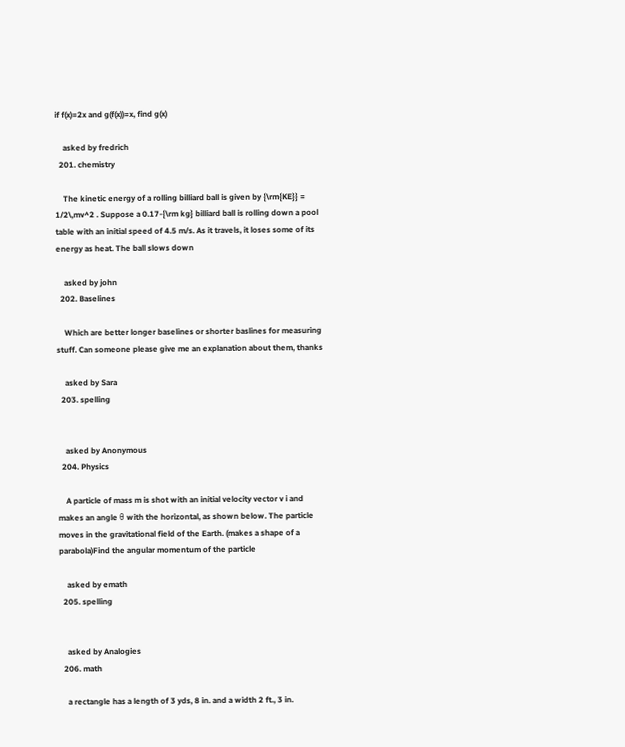if f(x)=2x and g(f(x))=x, find g(x)

    asked by fredrich
  201. chemistry

    The kinetic energy of a rolling billiard ball is given by {\rm{KE}} = 1/2\,mv^2 . Suppose a 0.17-{\rm kg} billiard ball is rolling down a pool table with an initial speed of 4.5 m/s. As it travels, it loses some of its energy as heat. The ball slows down

    asked by john
  202. Baselines

    Which are better longer baselines or shorter baslines for measuring stuff. Can someone please give me an explanation about them, thanks

    asked by Sara
  203. spelling


    asked by Anonymous
  204. Physics

    A particle of mass m is shot with an initial velocity vector v i and makes an angle θ with the horizontal, as shown below. The particle moves in the gravitational field of the Earth. (makes a shape of a parabola)Find the angular momentum of the particle

    asked by emath
  205. spelling


    asked by Analogies
  206. math

    a rectangle has a length of 3 yds, 8 in. and a width 2 ft., 3 in.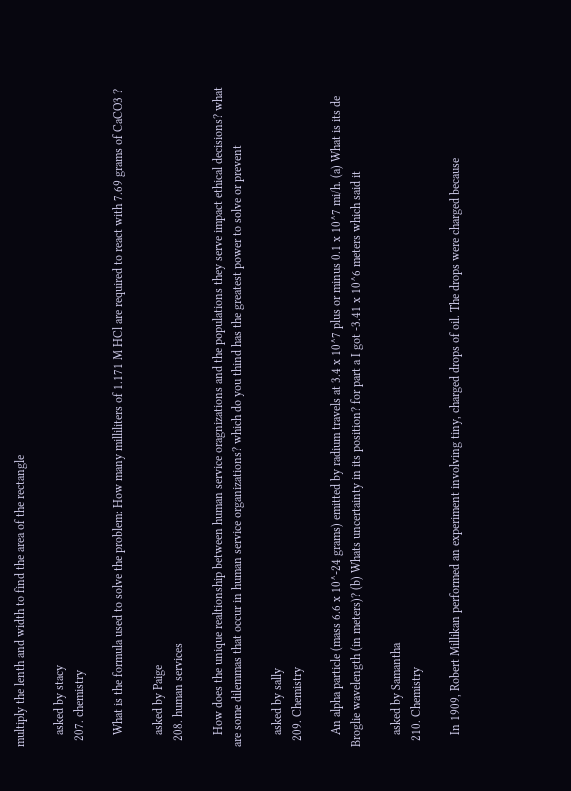multiply the lenth and width to find the area of the rectangle

    asked by stacy
  207. chemistry

    What is the formula used to solve the problem: How many milliliters of 1.171 M HCl are required to react with 7.69 grams of CaCO3 ?

    asked by Paige
  208. human services

    How does the unique realtionship between human service oragnizations and the populations they serve impact ethical decisions? what are some dilemmas that occur in human service organizations? which do you thind has the greatest power to solve or prevent

    asked by sally
  209. Chemistry

    An alpha particle (mass 6.6 x 10^-24 grams) emitted by radium travels at 3.4 x 10^7 plus or minus 0.1 x 10^7 mi/h. (a) What is its de Broglie wavelength (in meters)? (b) Whats uncertainty in its position? for part a I got -3.41 x 10^6 meters which said it

    asked by Samantha
  210. Chemistry

    In 1909, Robert Millikan performed an experiment involving tiny, charged drops of oil. The drops were charged because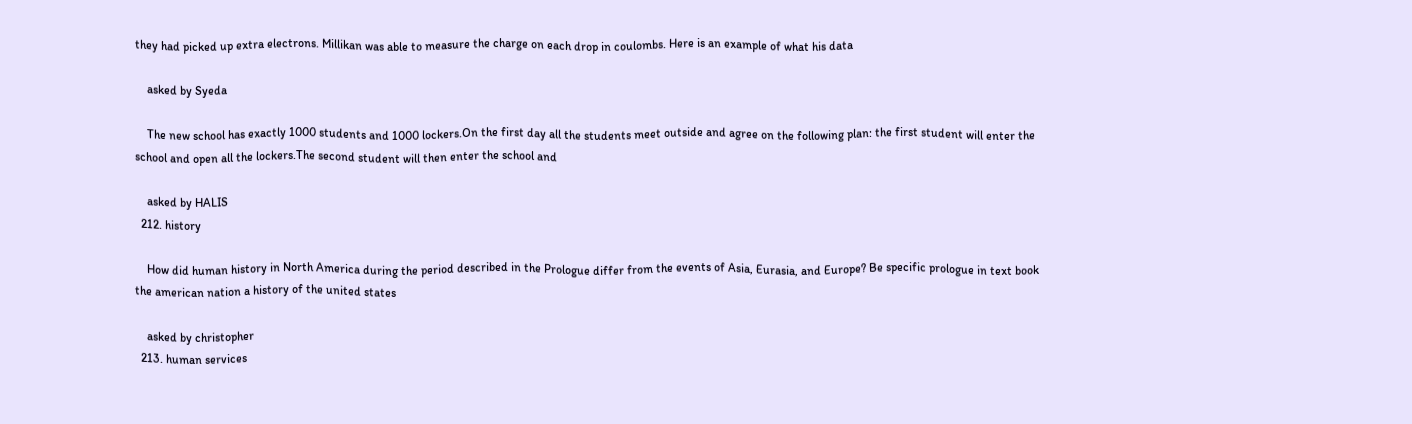they had picked up extra electrons. Millikan was able to measure the charge on each drop in coulombs. Here is an example of what his data

    asked by Syeda

    The new school has exactly 1000 students and 1000 lockers.On the first day all the students meet outside and agree on the following plan: the first student will enter the school and open all the lockers.The second student will then enter the school and

    asked by HALIS
  212. history

    How did human history in North America during the period described in the Prologue differ from the events of Asia, Eurasia, and Europe? Be specific prologue in text book the american nation a history of the united states

    asked by christopher
  213. human services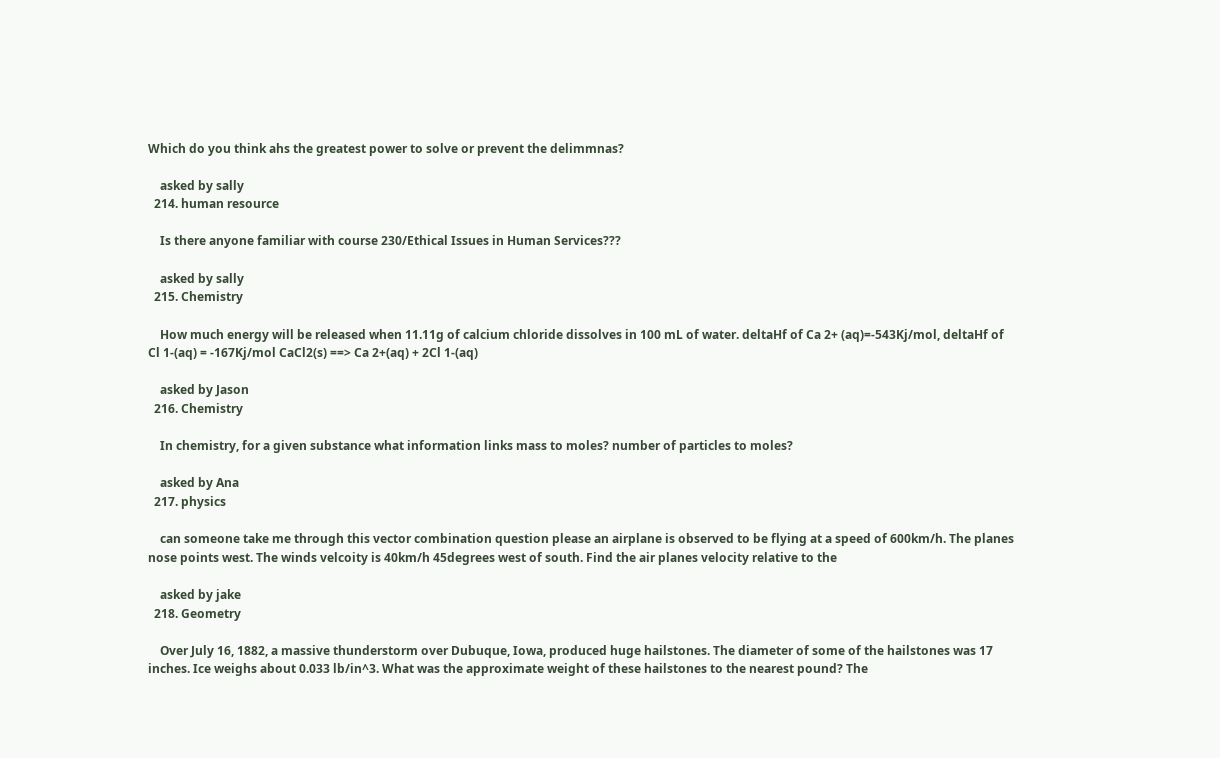Which do you think ahs the greatest power to solve or prevent the delimmnas?

    asked by sally
  214. human resource

    Is there anyone familiar with course 230/Ethical Issues in Human Services???

    asked by sally
  215. Chemistry

    How much energy will be released when 11.11g of calcium chloride dissolves in 100 mL of water. deltaHf of Ca 2+ (aq)=-543Kj/mol, deltaHf of Cl 1-(aq) = -167Kj/mol CaCl2(s) ==> Ca 2+(aq) + 2Cl 1-(aq)

    asked by Jason
  216. Chemistry

    In chemistry, for a given substance what information links mass to moles? number of particles to moles?

    asked by Ana
  217. physics

    can someone take me through this vector combination question please an airplane is observed to be flying at a speed of 600km/h. The planes nose points west. The winds velcoity is 40km/h 45degrees west of south. Find the air planes velocity relative to the

    asked by jake
  218. Geometry

    Over July 16, 1882, a massive thunderstorm over Dubuque, Iowa, produced huge hailstones. The diameter of some of the hailstones was 17 inches. Ice weighs about 0.033 lb/in^3. What was the approximate weight of these hailstones to the nearest pound? The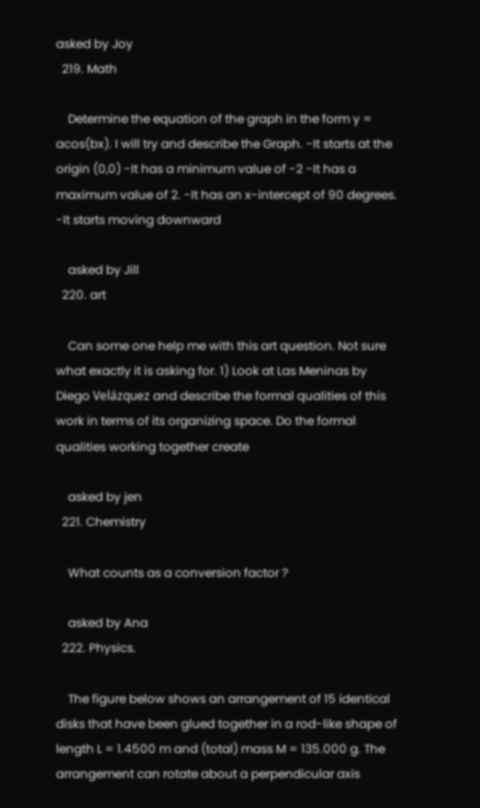asked by Joy
  219. Math

    Determine the equation of the graph in the form y = acos(bx). I will try and describe the Graph. -It starts at the origin (0,0) -It has a minimum value of -2 -It has a maximum value of 2. -It has an x-intercept of 90 degrees. -It starts moving downward

    asked by Jill
  220. art

    Can some one help me with this art question. Not sure what exactly it is asking for. 1) Look at Las Meninas by Diego Velázquez and describe the formal qualities of this work in terms of its organizing space. Do the formal qualities working together create

    asked by jen
  221. Chemistry

    What counts as a conversion factor ?

    asked by Ana
  222. Physics.

    The figure below shows an arrangement of 15 identical disks that have been glued together in a rod-like shape of length L = 1.4500 m and (total) mass M = 135.000 g. The arrangement can rotate about a perpendicular axis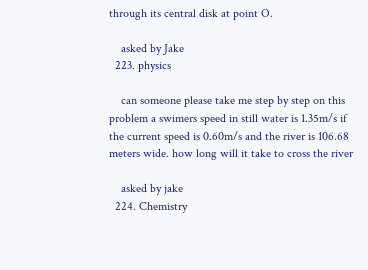through its central disk at point O.

    asked by Jake
  223. physics

    can someone please take me step by step on this problem a swimers speed in still water is 1.35m/s if the current speed is 0.60m/s and the river is 106.68 meters wide. how long will it take to cross the river

    asked by jake
  224. Chemistry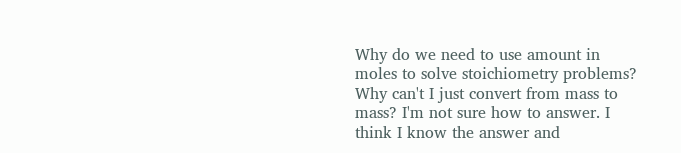Why do we need to use amount in moles to solve stoichiometry problems? Why can't I just convert from mass to mass? I'm not sure how to answer. I think I know the answer and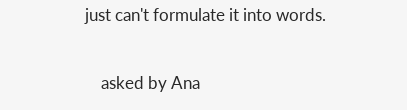just can't formulate it into words.

    asked by Ana